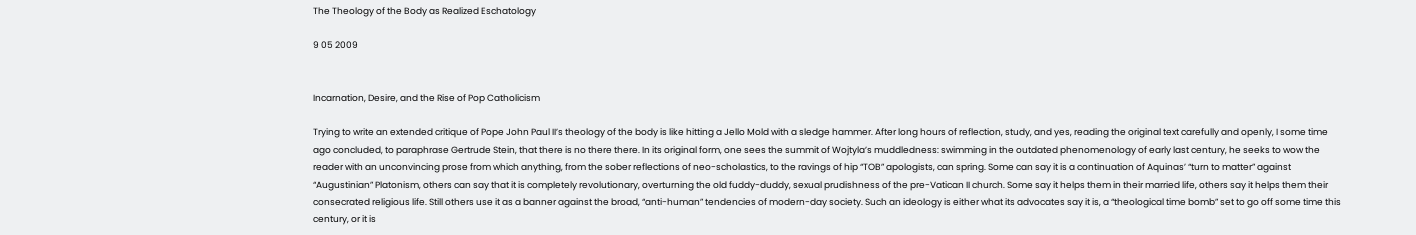The Theology of the Body as Realized Eschatology

9 05 2009


Incarnation, Desire, and the Rise of Pop Catholicism

Trying to write an extended critique of Pope John Paul II’s theology of the body is like hitting a Jello Mold with a sledge hammer. After long hours of reflection, study, and yes, reading the original text carefully and openly, I some time ago concluded, to paraphrase Gertrude Stein, that there is no there there. In its original form, one sees the summit of Wojtyla’s muddledness: swimming in the outdated phenomenology of early last century, he seeks to wow the reader with an unconvincing prose from which anything, from the sober reflections of neo-scholastics, to the ravings of hip “TOB” apologists, can spring. Some can say it is a continuation of Aquinas’ “turn to matter” against “Augustinian” Platonism, others can say that it is completely revolutionary, overturning the old fuddy-duddy, sexual prudishness of the pre-Vatican II church. Some say it helps them in their married life, others say it helps them their consecrated religious life. Still others use it as a banner against the broad, “anti-human” tendencies of modern-day society. Such an ideology is either what its advocates say it is, a “theological time bomb” set to go off some time this century, or it is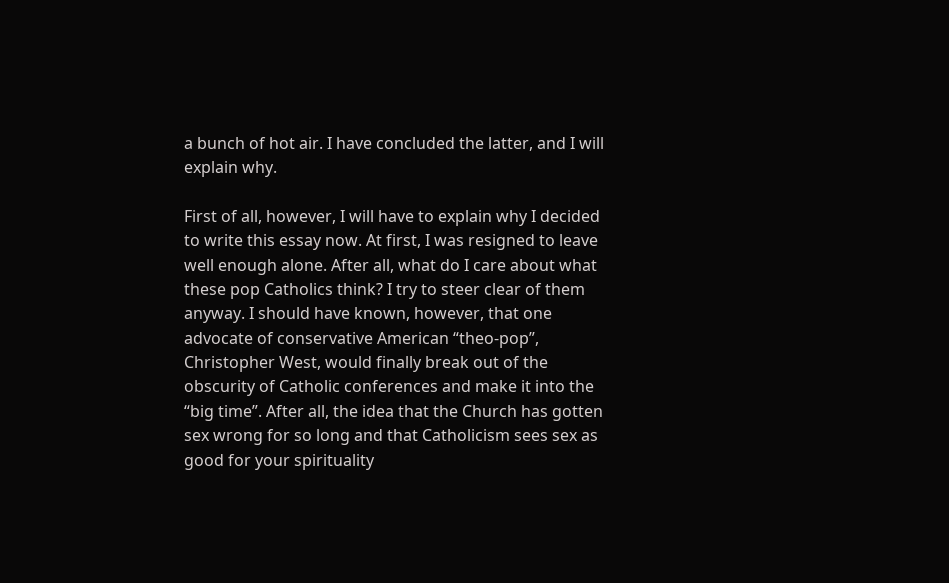a bunch of hot air. I have concluded the latter, and I will explain why.

First of all, however, I will have to explain why I decided to write this essay now. At first, I was resigned to leave well enough alone. After all, what do I care about what these pop Catholics think? I try to steer clear of them anyway. I should have known, however, that one advocate of conservative American “theo-pop”, Christopher West, would finally break out of the obscurity of Catholic conferences and make it into the “big time”. After all, the idea that the Church has gotten sex wrong for so long and that Catholicism sees sex as good for your spirituality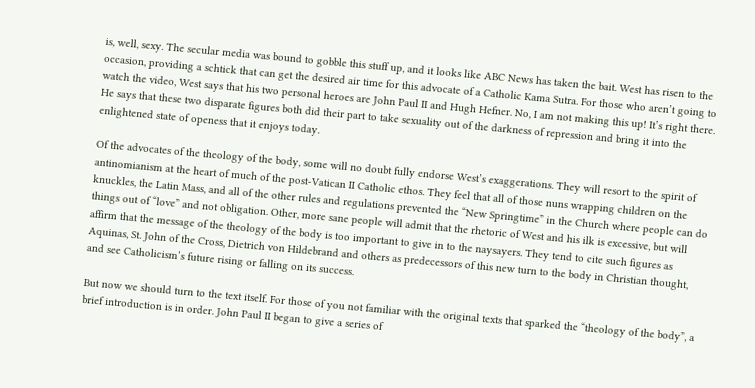is, well, sexy. The secular media was bound to gobble this stuff up, and it looks like ABC News has taken the bait. West has risen to the occasion, providing a schtick that can get the desired air time for this advocate of a Catholic Kama Sutra. For those who aren’t going to watch the video, West says that his two personal heroes are John Paul II and Hugh Hefner. No, I am not making this up! It’s right there. He says that these two disparate figures both did their part to take sexuality out of the darkness of repression and bring it into the enlightened state of openess that it enjoys today.

Of the advocates of the theology of the body, some will no doubt fully endorse West’s exaggerations. They will resort to the spirit of antinomianism at the heart of much of the post-Vatican II Catholic ethos. They feel that all of those nuns wrapping children on the knuckles, the Latin Mass, and all of the other rules and regulations prevented the “New Springtime” in the Church where people can do things out of “love” and not obligation. Other, more sane people will admit that the rhetoric of West and his ilk is excessive, but will affirm that the message of the theology of the body is too important to give in to the naysayers. They tend to cite such figures as Aquinas, St. John of the Cross, Dietrich von Hildebrand and others as predecessors of this new turn to the body in Christian thought, and see Catholicism’s future rising or falling on its success.

But now we should turn to the text itself. For those of you not familiar with the original texts that sparked the “theology of the body”, a brief introduction is in order. John Paul II began to give a series of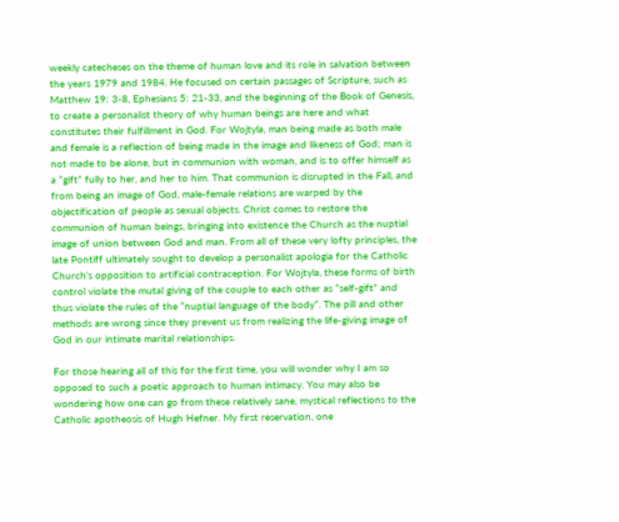weekly catecheses on the theme of human love and its role in salvation between the years 1979 and 1984. He focused on certain passages of Scripture, such as Matthew 19: 3-8, Ephesians 5: 21-33, and the beginning of the Book of Genesis, to create a personalist theory of why human beings are here and what constitutes their fulfillment in God. For Wojtyla, man being made as both male and female is a reflection of being made in the image and likeness of God; man is not made to be alone, but in communion with woman, and is to offer himself as a “gift” fully to her, and her to him. That communion is disrupted in the Fall, and from being an image of God, male-female relations are warped by the objectification of people as sexual objects. Christ comes to restore the communion of human beings, bringing into existence the Church as the nuptial image of union between God and man. From all of these very lofty principles, the late Pontiff ultimately sought to develop a personalist apologia for the Catholic Church’s opposition to artificial contraception. For Wojtyla, these forms of birth control violate the mutal giving of the couple to each other as “self-gift” and thus violate the rules of the “nuptial language of the body”. The pill and other methods are wrong since they prevent us from realizing the life-giving image of God in our intimate marital relationships.

For those hearing all of this for the first time, you will wonder why I am so opposed to such a poetic approach to human intimacy. You may also be wondering how one can go from these relatively sane, mystical reflections to the Catholic apotheosis of Hugh Hefner. My first reservation, one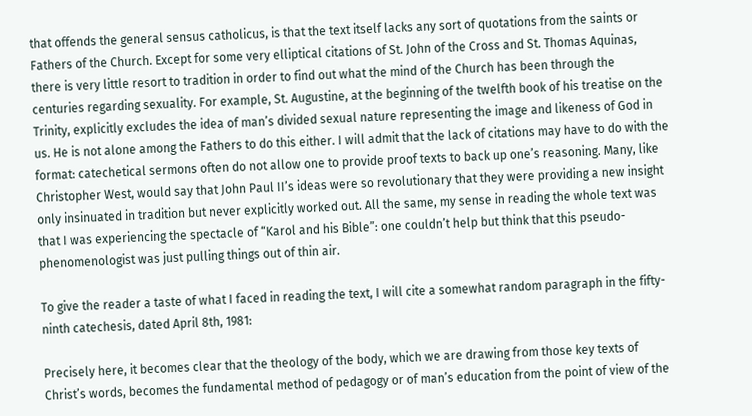that offends the general sensus catholicus, is that the text itself lacks any sort of quotations from the saints or Fathers of the Church. Except for some very elliptical citations of St. John of the Cross and St. Thomas Aquinas, there is very little resort to tradition in order to find out what the mind of the Church has been through the centuries regarding sexuality. For example, St. Augustine, at the beginning of the twelfth book of his treatise on the Trinity, explicitly excludes the idea of man’s divided sexual nature representing the image and likeness of God in us. He is not alone among the Fathers to do this either. I will admit that the lack of citations may have to do with the format: catechetical sermons often do not allow one to provide proof texts to back up one’s reasoning. Many, like Christopher West, would say that John Paul II’s ideas were so revolutionary that they were providing a new insight only insinuated in tradition but never explicitly worked out. All the same, my sense in reading the whole text was that I was experiencing the spectacle of “Karol and his Bible”: one couldn’t help but think that this pseudo-phenomenologist was just pulling things out of thin air.

To give the reader a taste of what I faced in reading the text, I will cite a somewhat random paragraph in the fifty-ninth catechesis, dated April 8th, 1981:

Precisely here, it becomes clear that the theology of the body, which we are drawing from those key texts of Christ’s words, becomes the fundamental method of pedagogy or of man’s education from the point of view of the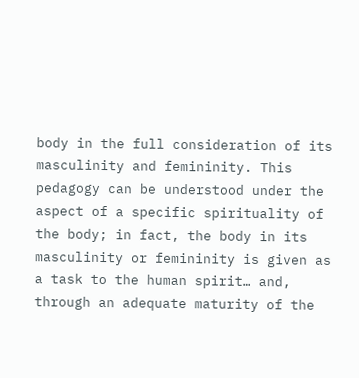body in the full consideration of its masculinity and femininity. This pedagogy can be understood under the aspect of a specific spirituality of the body; in fact, the body in its masculinity or femininity is given as a task to the human spirit… and, through an adequate maturity of the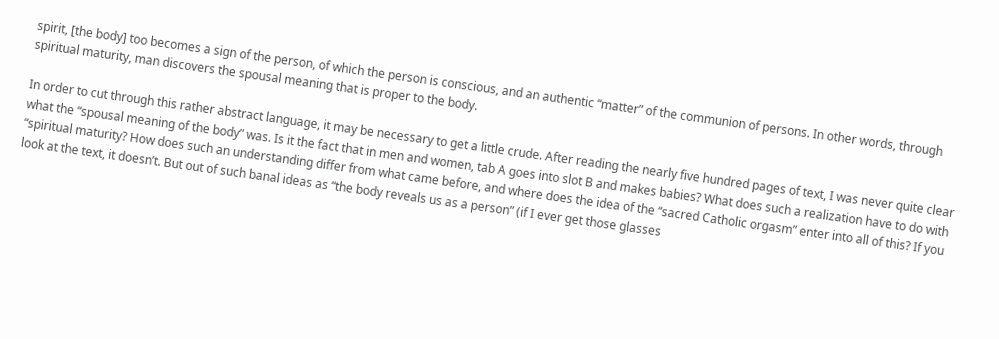spirit, [the body] too becomes a sign of the person, of which the person is conscious, and an authentic “matter” of the communion of persons. In other words, through spiritual maturity, man discovers the spousal meaning that is proper to the body.

In order to cut through this rather abstract language, it may be necessary to get a little crude. After reading the nearly five hundred pages of text, I was never quite clear what the “spousal meaning of the body” was. Is it the fact that in men and women, tab A goes into slot B and makes babies? What does such a realization have to do with “spiritual maturity? How does such an understanding differ from what came before, and where does the idea of the “sacred Catholic orgasm” enter into all of this? If you look at the text, it doesn’t. But out of such banal ideas as “the body reveals us as a person” (if I ever get those glasses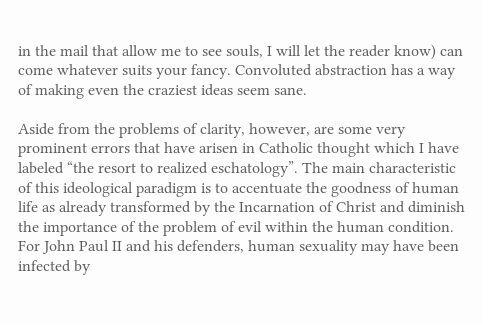in the mail that allow me to see souls, I will let the reader know) can come whatever suits your fancy. Convoluted abstraction has a way of making even the craziest ideas seem sane.

Aside from the problems of clarity, however, are some very prominent errors that have arisen in Catholic thought which I have labeled “the resort to realized eschatology”. The main characteristic of this ideological paradigm is to accentuate the goodness of human life as already transformed by the Incarnation of Christ and diminish the importance of the problem of evil within the human condition. For John Paul II and his defenders, human sexuality may have been infected by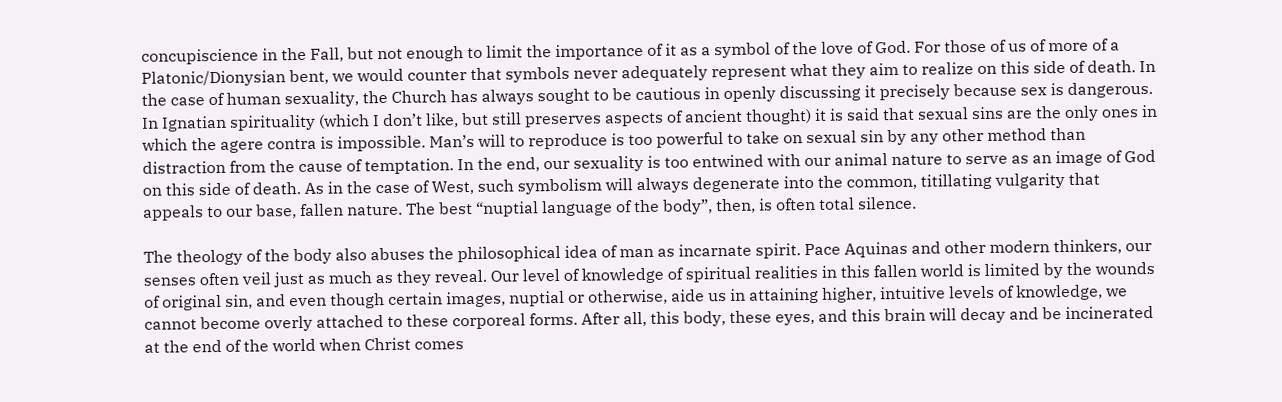concupiscience in the Fall, but not enough to limit the importance of it as a symbol of the love of God. For those of us of more of a Platonic/Dionysian bent, we would counter that symbols never adequately represent what they aim to realize on this side of death. In the case of human sexuality, the Church has always sought to be cautious in openly discussing it precisely because sex is dangerous. In Ignatian spirituality (which I don’t like, but still preserves aspects of ancient thought) it is said that sexual sins are the only ones in which the agere contra is impossible. Man’s will to reproduce is too powerful to take on sexual sin by any other method than distraction from the cause of temptation. In the end, our sexuality is too entwined with our animal nature to serve as an image of God on this side of death. As in the case of West, such symbolism will always degenerate into the common, titillating vulgarity that appeals to our base, fallen nature. The best “nuptial language of the body”, then, is often total silence.

The theology of the body also abuses the philosophical idea of man as incarnate spirit. Pace Aquinas and other modern thinkers, our senses often veil just as much as they reveal. Our level of knowledge of spiritual realities in this fallen world is limited by the wounds of original sin, and even though certain images, nuptial or otherwise, aide us in attaining higher, intuitive levels of knowledge, we cannot become overly attached to these corporeal forms. After all, this body, these eyes, and this brain will decay and be incinerated at the end of the world when Christ comes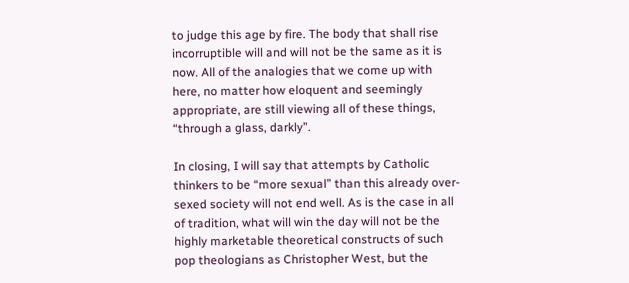to judge this age by fire. The body that shall rise incorruptible will and will not be the same as it is now. All of the analogies that we come up with here, no matter how eloquent and seemingly appropriate, are still viewing all of these things, “through a glass, darkly”.

In closing, I will say that attempts by Catholic thinkers to be “more sexual” than this already over-sexed society will not end well. As is the case in all of tradition, what will win the day will not be the highly marketable theoretical constructs of such pop theologians as Christopher West, but the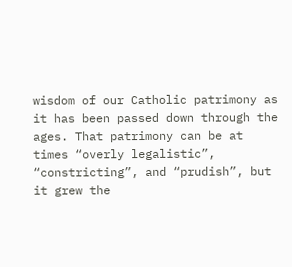wisdom of our Catholic patrimony as it has been passed down through the ages. That patrimony can be at times “overly legalistic”, “constricting”, and “prudish”, but it grew the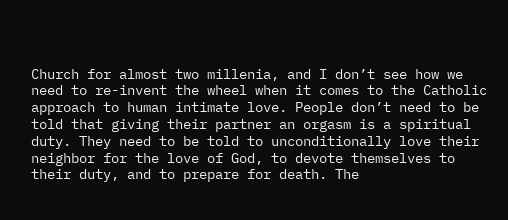Church for almost two millenia, and I don’t see how we need to re-invent the wheel when it comes to the Catholic approach to human intimate love. People don’t need to be told that giving their partner an orgasm is a spiritual duty. They need to be told to unconditionally love their neighbor for the love of God, to devote themselves to their duty, and to prepare for death. The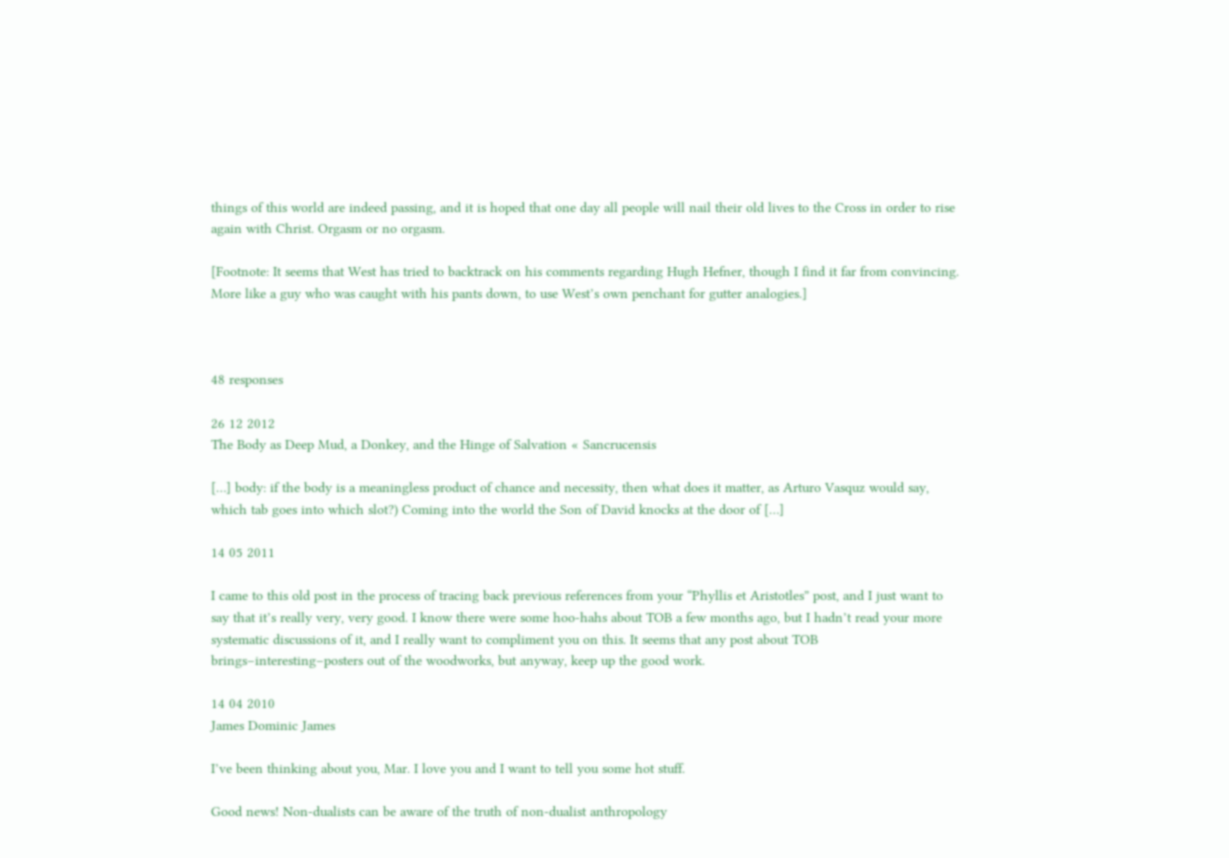things of this world are indeed passing, and it is hoped that one day all people will nail their old lives to the Cross in order to rise again with Christ. Orgasm or no orgasm.

[Footnote: It seems that West has tried to backtrack on his comments regarding Hugh Hefner, though I find it far from convincing. More like a guy who was caught with his pants down, to use West’s own penchant for gutter analogies.]



48 responses

26 12 2012
The Body as Deep Mud, a Donkey, and the Hinge of Salvation « Sancrucensis

[…] body: if the body is a meaningless product of chance and necessity, then what does it matter, as Arturo Vasquz would say, which tab goes into which slot?) Coming into the world the Son of David knocks at the door of […]

14 05 2011

I came to this old post in the process of tracing back previous references from your “Phyllis et Aristotles” post, and I just want to say that it’s really very, very good. I know there were some hoo-hahs about TOB a few months ago, but I hadn’t read your more systematic discussions of it, and I really want to compliment you on this. It seems that any post about TOB brings–interesting–posters out of the woodworks, but anyway, keep up the good work.

14 04 2010
James Dominic James

I’ve been thinking about you, Mar. I love you and I want to tell you some hot stuff.

Good news! Non-dualists can be aware of the truth of non-dualist anthropology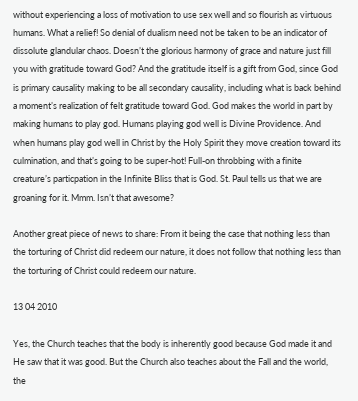without experiencing a loss of motivation to use sex well and so flourish as virtuous humans. What a relief! So denial of dualism need not be taken to be an indicator of dissolute glandular chaos. Doesn’t the glorious harmony of grace and nature just fill you with gratitude toward God? And the gratitude itself is a gift from God, since God is primary causality making to be all secondary causality, including what is back behind a moment’s realization of felt gratitude toward God. God makes the world in part by making humans to play god. Humans playing god well is Divine Providence. And when humans play god well in Christ by the Holy Spirit they move creation toward its culmination, and that’s going to be super-hot! Full-on throbbing with a finite creature’s particpation in the Infinite Bliss that is God. St. Paul tells us that we are groaning for it. Mmm. Isn’t that awesome?

Another great piece of news to share: From it being the case that nothing less than the torturing of Christ did redeem our nature, it does not follow that nothing less than the torturing of Christ could redeem our nature.

13 04 2010

Yes, the Church teaches that the body is inherently good because God made it and He saw that it was good. But the Church also teaches about the Fall and the world, the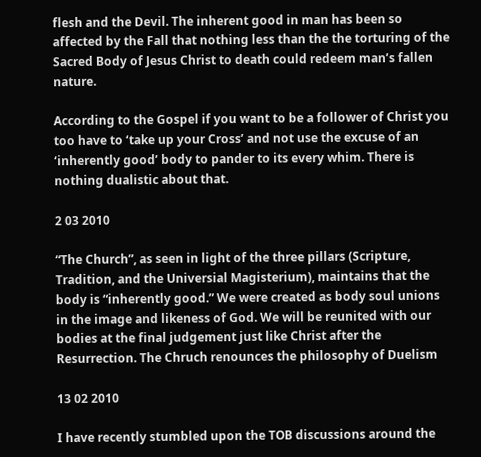flesh and the Devil. The inherent good in man has been so affected by the Fall that nothing less than the the torturing of the Sacred Body of Jesus Christ to death could redeem man’s fallen nature.

According to the Gospel if you want to be a follower of Christ you too have to ‘take up your Cross’ and not use the excuse of an ‘inherently good’ body to pander to its every whim. There is nothing dualistic about that.

2 03 2010

“The Church”, as seen in light of the three pillars (Scripture, Tradition, and the Universial Magisterium), maintains that the body is “inherently good.” We were created as body soul unions in the image and likeness of God. We will be reunited with our bodies at the final judgement just like Christ after the Resurrection. The Chruch renounces the philosophy of Duelism

13 02 2010

I have recently stumbled upon the TOB discussions around the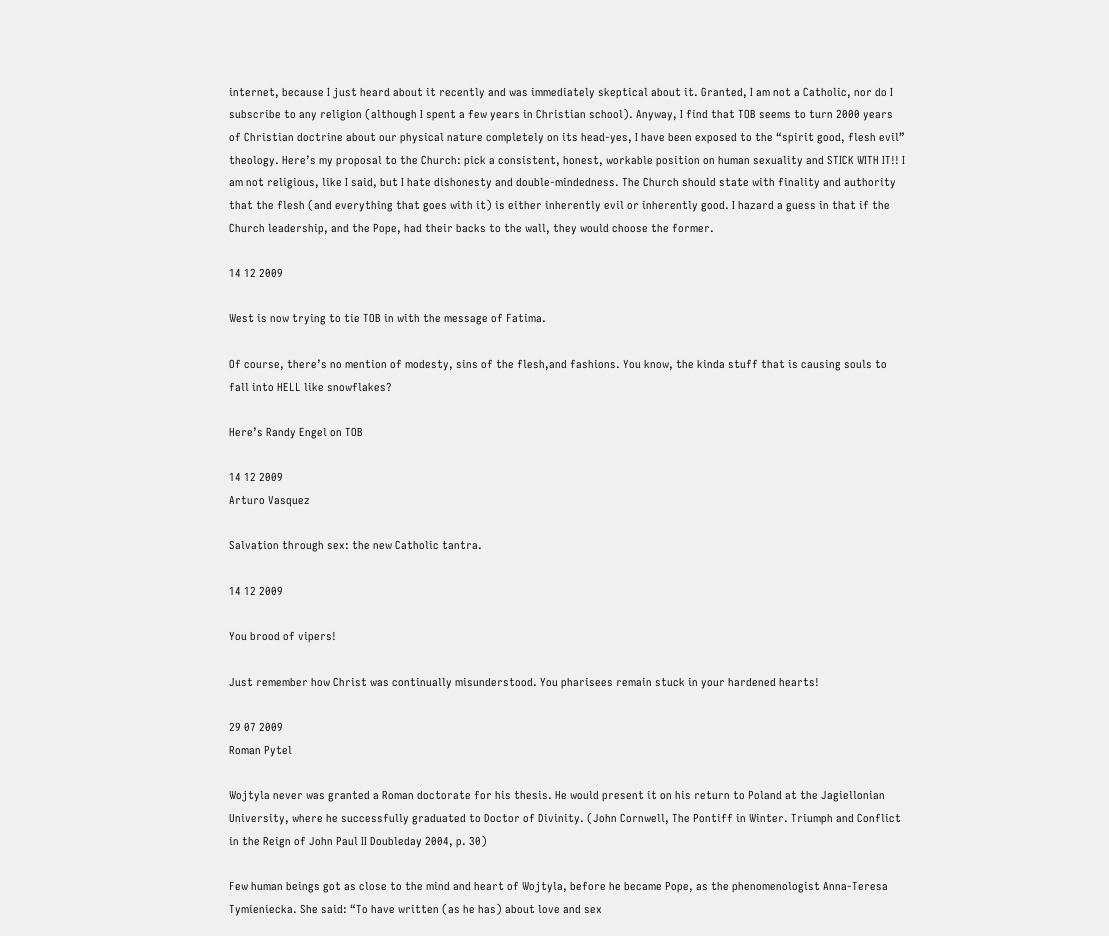internet, because I just heard about it recently and was immediately skeptical about it. Granted, I am not a Catholic, nor do I subscribe to any religion (although I spent a few years in Christian school). Anyway, I find that TOB seems to turn 2000 years of Christian doctrine about our physical nature completely on its head-yes, I have been exposed to the “spirit good, flesh evil” theology. Here’s my proposal to the Church: pick a consistent, honest, workable position on human sexuality and STICK WITH IT!! I am not religious, like I said, but I hate dishonesty and double-mindedness. The Church should state with finality and authority that the flesh (and everything that goes with it) is either inherently evil or inherently good. I hazard a guess in that if the Church leadership, and the Pope, had their backs to the wall, they would choose the former.

14 12 2009

West is now trying to tie TOB in with the message of Fatima.

Of course, there’s no mention of modesty, sins of the flesh,and fashions. You know, the kinda stuff that is causing souls to fall into HELL like snowflakes?

Here’s Randy Engel on TOB

14 12 2009
Arturo Vasquez

Salvation through sex: the new Catholic tantra.

14 12 2009

You brood of vipers!

Just remember how Christ was continually misunderstood. You pharisees remain stuck in your hardened hearts!

29 07 2009
Roman Pytel

Wojtyla never was granted a Roman doctorate for his thesis. He would present it on his return to Poland at the Jagiellonian University, where he successfully graduated to Doctor of Divinity. (John Cornwell, The Pontiff in Winter. Triumph and Conflict in the Reign of John Paul II Doubleday 2004, p. 30)

Few human beings got as close to the mind and heart of Wojtyla, before he became Pope, as the phenomenologist Anna-Teresa Tymieniecka. She said: “To have written (as he has) about love and sex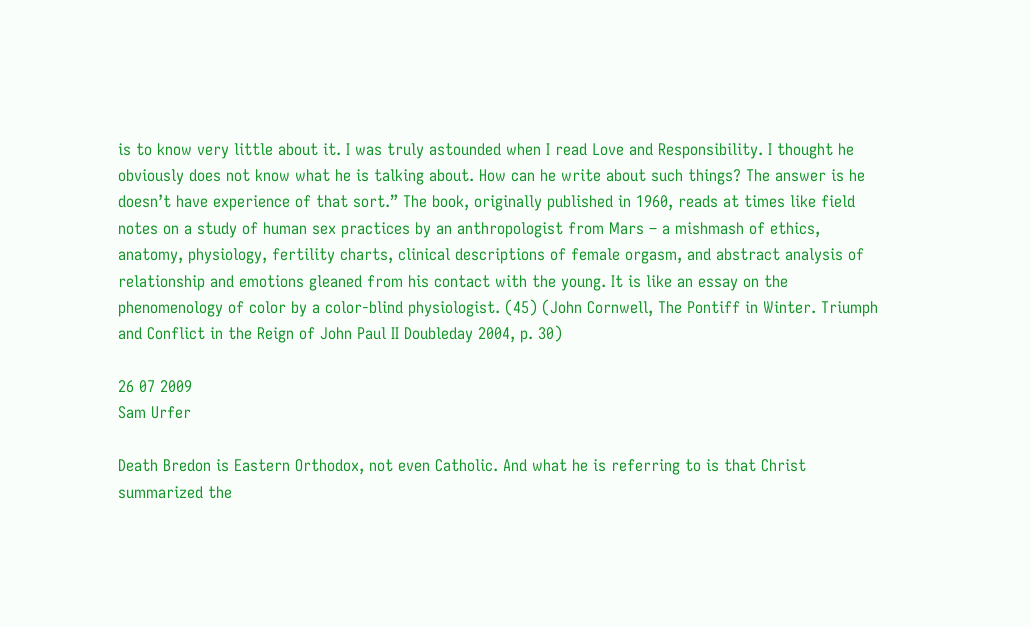is to know very little about it. I was truly astounded when I read Love and Responsibility. I thought he obviously does not know what he is talking about. How can he write about such things? The answer is he doesn’t have experience of that sort.” The book, originally published in 1960, reads at times like field notes on a study of human sex practices by an anthropologist from Mars – a mishmash of ethics, anatomy, physiology, fertility charts, clinical descriptions of female orgasm, and abstract analysis of relationship and emotions gleaned from his contact with the young. It is like an essay on the phenomenology of color by a color-blind physiologist. (45) (John Cornwell, The Pontiff in Winter. Triumph and Conflict in the Reign of John Paul II Doubleday 2004, p. 30)

26 07 2009
Sam Urfer

Death Bredon is Eastern Orthodox, not even Catholic. And what he is referring to is that Christ summarized the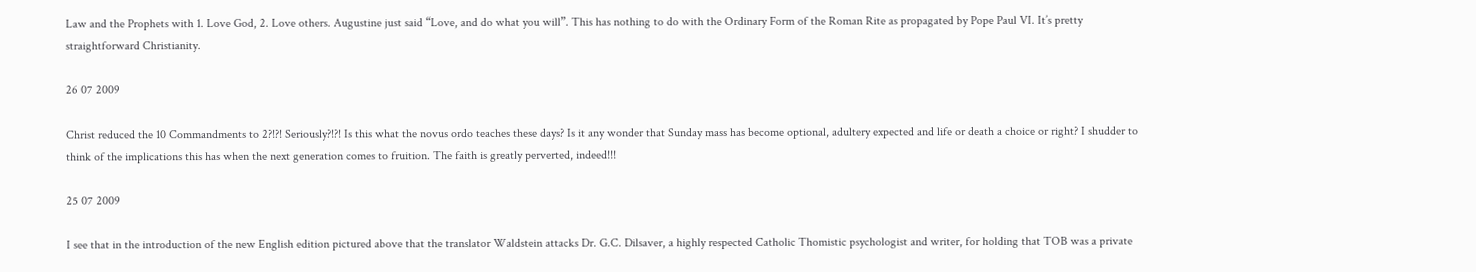Law and the Prophets with 1. Love God, 2. Love others. Augustine just said “Love, and do what you will”. This has nothing to do with the Ordinary Form of the Roman Rite as propagated by Pope Paul VI. It’s pretty straightforward Christianity.

26 07 2009

Christ reduced the 10 Commandments to 2?!?! Seriously?!?! Is this what the novus ordo teaches these days? Is it any wonder that Sunday mass has become optional, adultery expected and life or death a choice or right? I shudder to think of the implications this has when the next generation comes to fruition. The faith is greatly perverted, indeed!!!

25 07 2009

I see that in the introduction of the new English edition pictured above that the translator Waldstein attacks Dr. G.C. Dilsaver, a highly respected Catholic Thomistic psychologist and writer, for holding that TOB was a private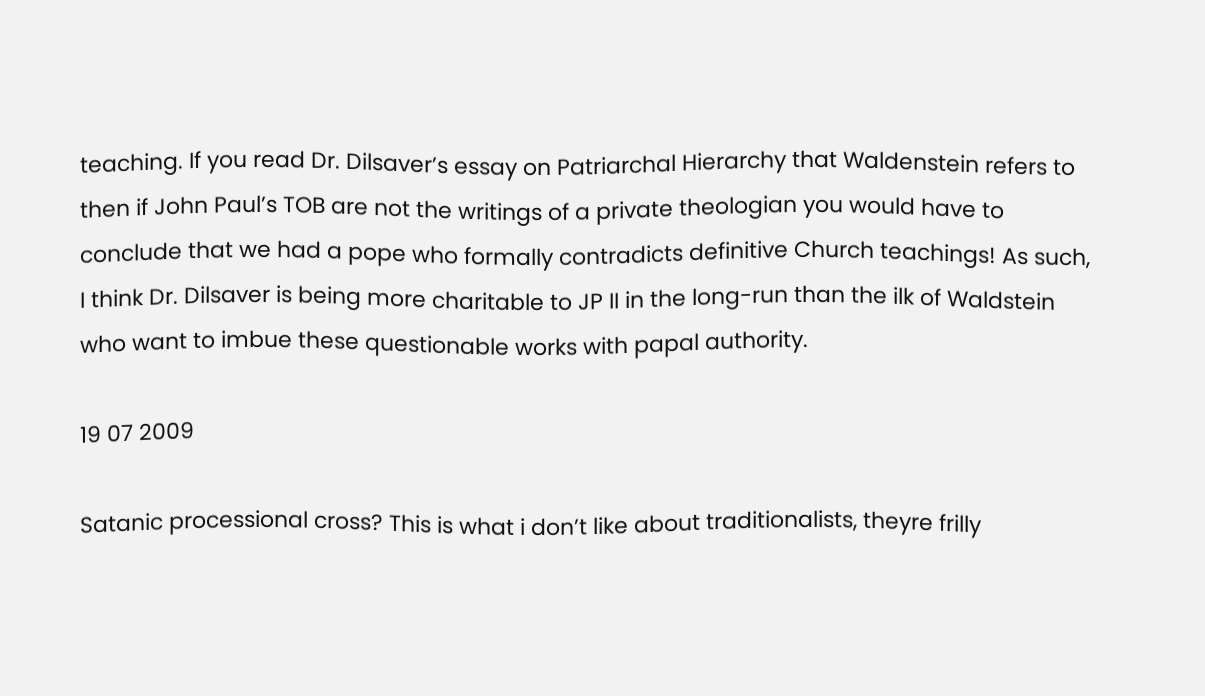teaching. If you read Dr. Dilsaver’s essay on Patriarchal Hierarchy that Waldenstein refers to then if John Paul’s TOB are not the writings of a private theologian you would have to conclude that we had a pope who formally contradicts definitive Church teachings! As such, I think Dr. Dilsaver is being more charitable to JP II in the long-run than the ilk of Waldstein who want to imbue these questionable works with papal authority.

19 07 2009

Satanic processional cross? This is what i don’t like about traditionalists, theyre frilly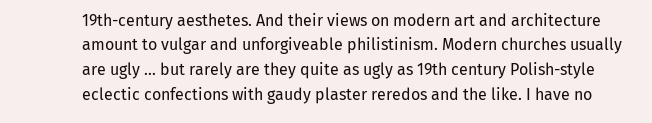19th-century aesthetes. And their views on modern art and architecture amount to vulgar and unforgiveable philistinism. Modern churches usually are ugly … but rarely are they quite as ugly as 19th century Polish-style eclectic confections with gaudy plaster reredos and the like. I have no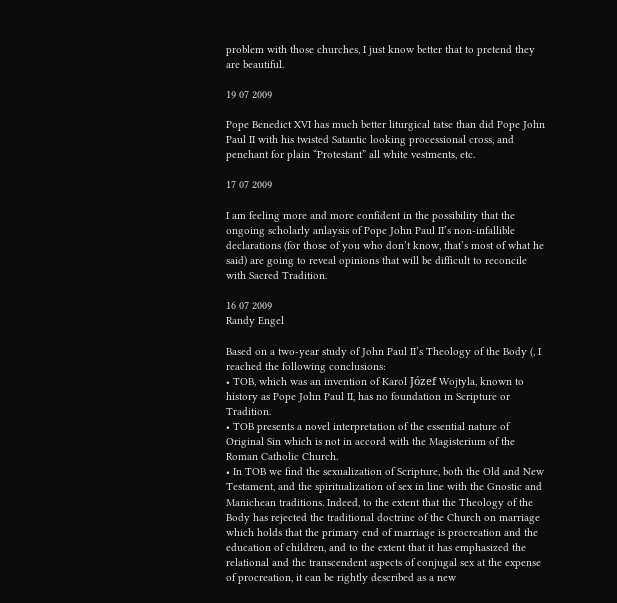problem with those churches, I just know better that to pretend they are beautiful.

19 07 2009

Pope Benedict XVI has much better liturgical tatse than did Pope John Paul II with his twisted Satantic looking processional cross, and penchant for plain “Protestant” all white vestments, etc.

17 07 2009

I am feeling more and more confident in the possibility that the ongoing scholarly anlaysis of Pope John Paul II’s non-infallible declarations (for those of you who don’t know, that’s most of what he said) are going to reveal opinions that will be difficult to reconcile with Sacred Tradition.

16 07 2009
Randy Engel

Based on a two-year study of John Paul II’s Theology of the Body (, I reached the following conclusions:
• TOB, which was an invention of Karol Józef Wojtyla, known to history as Pope John Paul II, has no foundation in Scripture or Tradition.
• TOB presents a novel interpretation of the essential nature of Original Sin which is not in accord with the Magisterium of the Roman Catholic Church.
• In TOB we find the sexualization of Scripture, both the Old and New Testament, and the spiritualization of sex in line with the Gnostic and Manichean traditions. Indeed, to the extent that the Theology of the Body has rejected the traditional doctrine of the Church on marriage which holds that the primary end of marriage is procreation and the education of children, and to the extent that it has emphasized the relational and the transcendent aspects of conjugal sex at the expense of procreation, it can be rightly described as a new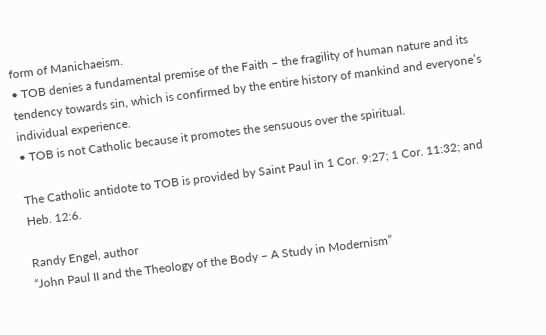form of Manichaeism.
• TOB denies a fundamental premise of the Faith – the fragility of human nature and its tendency towards sin, which is confirmed by the entire history of mankind and everyone’s individual experience.
• TOB is not Catholic because it promotes the sensuous over the spiritual.

The Catholic antidote to TOB is provided by Saint Paul in 1 Cor. 9:27; 1 Cor. 11:32; and Heb. 12:6.

Randy Engel, author
“John Paul II and the Theology of the Body – A Study in Modernism”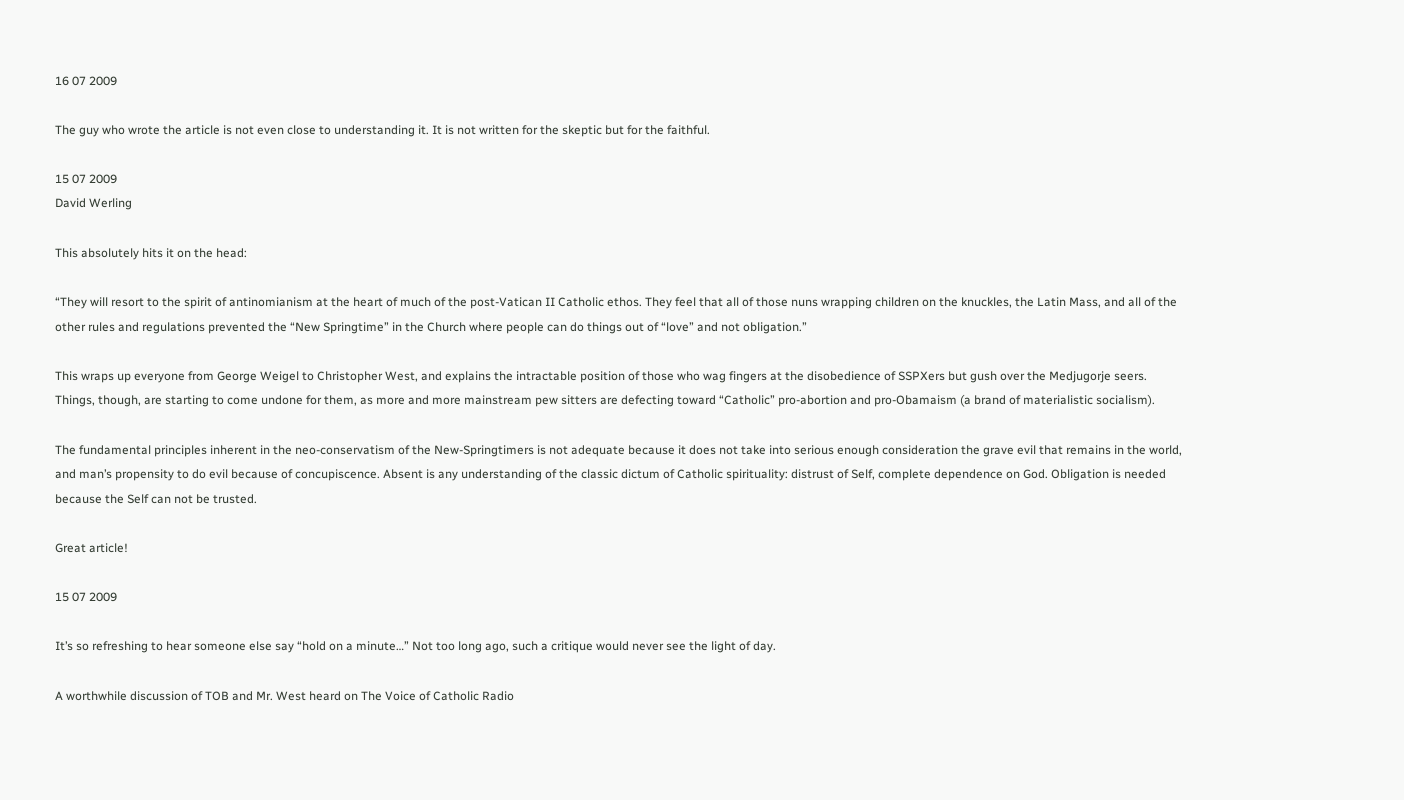16 07 2009

The guy who wrote the article is not even close to understanding it. It is not written for the skeptic but for the faithful.

15 07 2009
David Werling

This absolutely hits it on the head:

“They will resort to the spirit of antinomianism at the heart of much of the post-Vatican II Catholic ethos. They feel that all of those nuns wrapping children on the knuckles, the Latin Mass, and all of the other rules and regulations prevented the “New Springtime” in the Church where people can do things out of “love” and not obligation.”

This wraps up everyone from George Weigel to Christopher West, and explains the intractable position of those who wag fingers at the disobedience of SSPXers but gush over the Medjugorje seers. Things, though, are starting to come undone for them, as more and more mainstream pew sitters are defecting toward “Catholic” pro-abortion and pro-Obamaism (a brand of materialistic socialism).

The fundamental principles inherent in the neo-conservatism of the New-Springtimers is not adequate because it does not take into serious enough consideration the grave evil that remains in the world, and man’s propensity to do evil because of concupiscence. Absent is any understanding of the classic dictum of Catholic spirituality: distrust of Self, complete dependence on God. Obligation is needed because the Self can not be trusted.

Great article!

15 07 2009

It’s so refreshing to hear someone else say “hold on a minute…” Not too long ago, such a critique would never see the light of day.

A worthwhile discussion of TOB and Mr. West heard on The Voice of Catholic Radio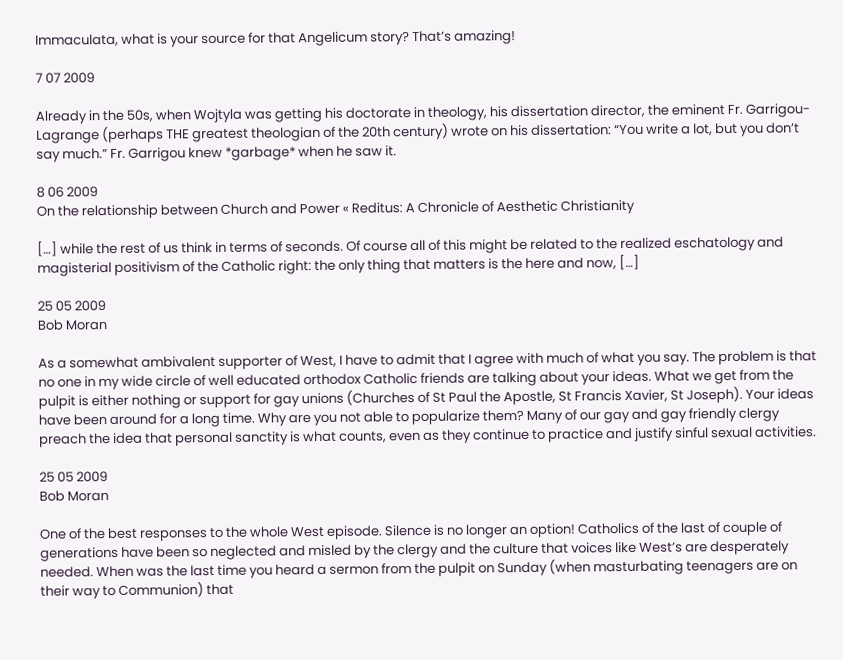Immaculata, what is your source for that Angelicum story? That’s amazing!

7 07 2009

Already in the 50s, when Wojtyla was getting his doctorate in theology, his dissertation director, the eminent Fr. Garrigou-Lagrange (perhaps THE greatest theologian of the 20th century) wrote on his dissertation: “You write a lot, but you don’t say much.” Fr. Garrigou knew *garbage* when he saw it.

8 06 2009
On the relationship between Church and Power « Reditus: A Chronicle of Aesthetic Christianity

[…] while the rest of us think in terms of seconds. Of course all of this might be related to the realized eschatology and magisterial positivism of the Catholic right: the only thing that matters is the here and now, […]

25 05 2009
Bob Moran

As a somewhat ambivalent supporter of West, I have to admit that I agree with much of what you say. The problem is that no one in my wide circle of well educated orthodox Catholic friends are talking about your ideas. What we get from the pulpit is either nothing or support for gay unions (Churches of St Paul the Apostle, St Francis Xavier, St Joseph). Your ideas have been around for a long time. Why are you not able to popularize them? Many of our gay and gay friendly clergy preach the idea that personal sanctity is what counts, even as they continue to practice and justify sinful sexual activities.

25 05 2009
Bob Moran

One of the best responses to the whole West episode. Silence is no longer an option! Catholics of the last of couple of generations have been so neglected and misled by the clergy and the culture that voices like West’s are desperately needed. When was the last time you heard a sermon from the pulpit on Sunday (when masturbating teenagers are on their way to Communion) that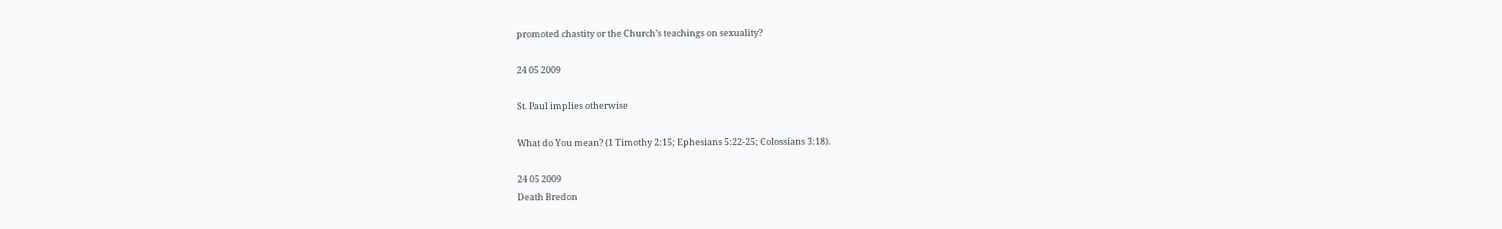promoted chastity or the Church’s teachings on sexuality?

24 05 2009

St. Paul implies otherwise

What do You mean? (1 Timothy 2:15; Ephesians 5:22-25; Colossians 3:18).

24 05 2009
Death Bredon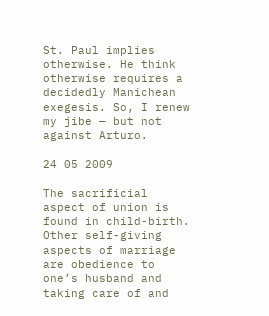St. Paul implies otherwise. He think otherwise requires a decidedly Manichean exegesis. So, I renew my jibe — but not against Arturo.

24 05 2009

The sacrificial aspect of union is found in child-birth. Other self-giving aspects of marriage are obedience to one’s husband and taking care of and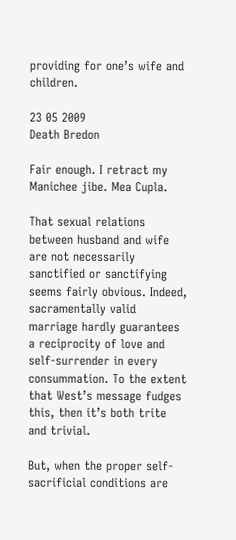providing for one’s wife and children.

23 05 2009
Death Bredon

Fair enough. I retract my Manichee jibe. Mea Cupla.

That sexual relations between husband and wife are not necessarily sanctified or sanctifying seems fairly obvious. Indeed, sacramentally valid marriage hardly guarantees a reciprocity of love and self-surrender in every consummation. To the extent that West’s message fudges this, then it’s both trite and trivial.

But, when the proper self-sacrificial conditions are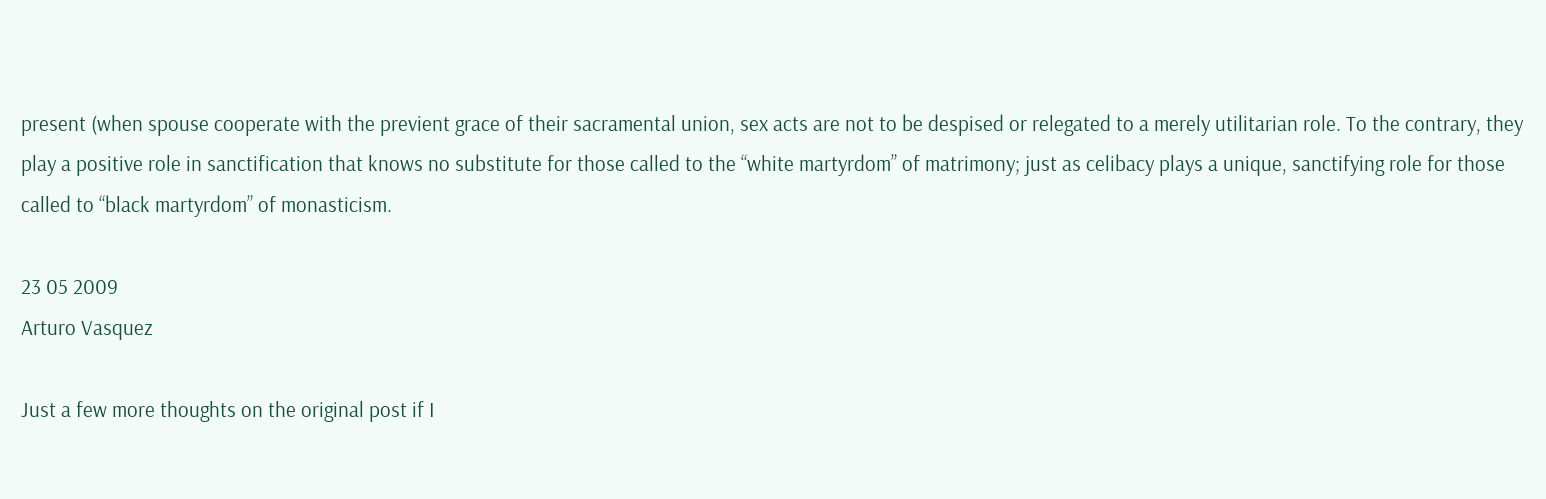present (when spouse cooperate with the previent grace of their sacramental union, sex acts are not to be despised or relegated to a merely utilitarian role. To the contrary, they play a positive role in sanctification that knows no substitute for those called to the “white martyrdom” of matrimony; just as celibacy plays a unique, sanctifying role for those called to “black martyrdom” of monasticism.

23 05 2009
Arturo Vasquez

Just a few more thoughts on the original post if I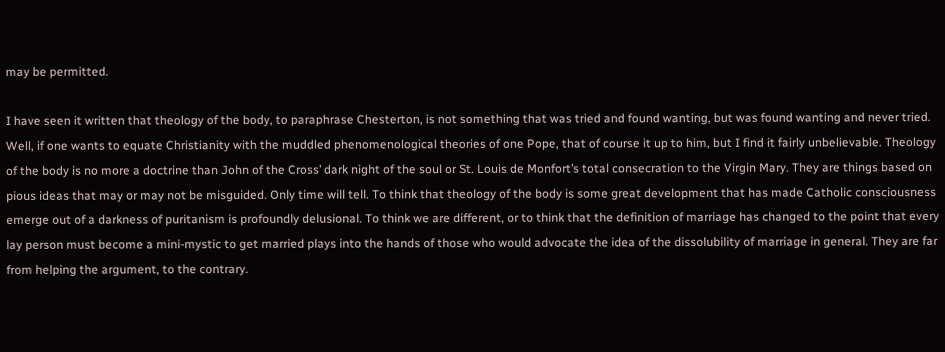may be permitted.

I have seen it written that theology of the body, to paraphrase Chesterton, is not something that was tried and found wanting, but was found wanting and never tried. Well, if one wants to equate Christianity with the muddled phenomenological theories of one Pope, that of course it up to him, but I find it fairly unbelievable. Theology of the body is no more a doctrine than John of the Cross’ dark night of the soul or St. Louis de Monfort’s total consecration to the Virgin Mary. They are things based on pious ideas that may or may not be misguided. Only time will tell. To think that theology of the body is some great development that has made Catholic consciousness emerge out of a darkness of puritanism is profoundly delusional. To think we are different, or to think that the definition of marriage has changed to the point that every lay person must become a mini-mystic to get married plays into the hands of those who would advocate the idea of the dissolubility of marriage in general. They are far from helping the argument, to the contrary.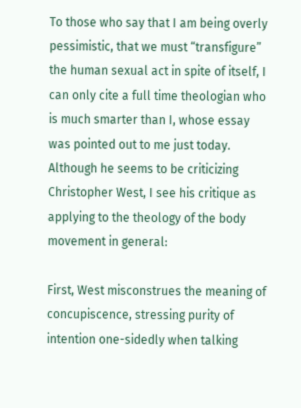To those who say that I am being overly pessimistic, that we must “transfigure” the human sexual act in spite of itself, I can only cite a full time theologian who is much smarter than I, whose essay was pointed out to me just today. Although he seems to be criticizing Christopher West, I see his critique as applying to the theology of the body movement in general:

First, West misconstrues the meaning of concupiscence, stressing purity of intention one-sidedly when talking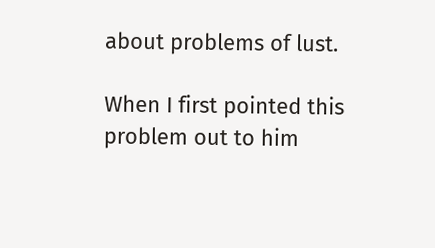about problems of lust.

When I first pointed this problem out to him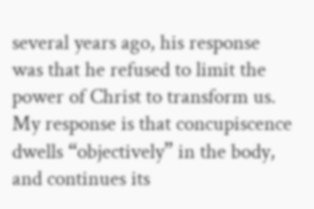several years ago, his response was that he refused to limit the power of Christ to transform us. My response is that concupiscence dwells “objectively” in the body, and continues its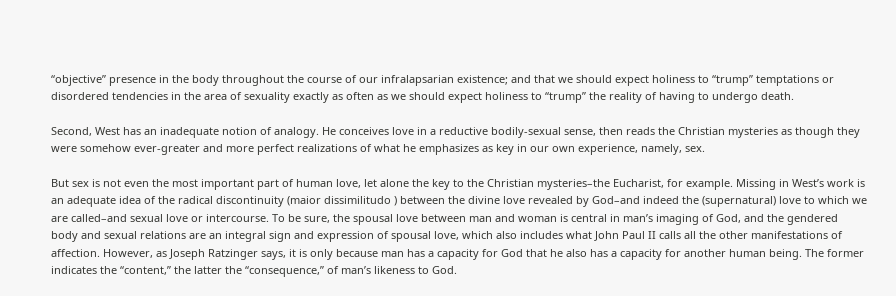“objective” presence in the body throughout the course of our infralapsarian existence; and that we should expect holiness to “trump” temptations or disordered tendencies in the area of sexuality exactly as often as we should expect holiness to “trump” the reality of having to undergo death.

Second, West has an inadequate notion of analogy. He conceives love in a reductive bodily-sexual sense, then reads the Christian mysteries as though they were somehow ever-greater and more perfect realizations of what he emphasizes as key in our own experience, namely, sex.

But sex is not even the most important part of human love, let alone the key to the Christian mysteries–the Eucharist, for example. Missing in West’s work is an adequate idea of the radical discontinuity (maior dissimilitudo ) between the divine love revealed by God–and indeed the (supernatural) love to which we are called–and sexual love or intercourse. To be sure, the spousal love between man and woman is central in man’s imaging of God, and the gendered body and sexual relations are an integral sign and expression of spousal love, which also includes what John Paul II calls all the other manifestations of affection. However, as Joseph Ratzinger says, it is only because man has a capacity for God that he also has a capacity for another human being. The former indicates the “content,” the latter the “consequence,” of man’s likeness to God.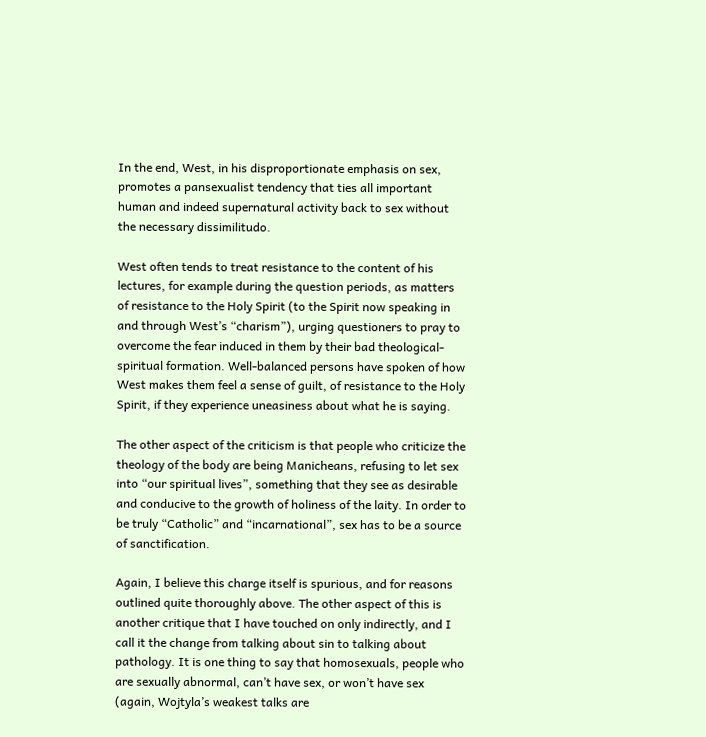In the end, West, in his disproportionate emphasis on sex, promotes a pansexualist tendency that ties all important human and indeed supernatural activity back to sex without the necessary dissimilitudo.

West often tends to treat resistance to the content of his lectures, for example during the question periods, as matters of resistance to the Holy Spirit (to the Spirit now speaking in and through West’s “charism”), urging questioners to pray to overcome the fear induced in them by their bad theological-spiritual formation. Well-balanced persons have spoken of how West makes them feel a sense of guilt, of resistance to the Holy Spirit, if they experience uneasiness about what he is saying.

The other aspect of the criticism is that people who criticize the theology of the body are being Manicheans, refusing to let sex into “our spiritual lives”, something that they see as desirable and conducive to the growth of holiness of the laity. In order to be truly “Catholic” and “incarnational”, sex has to be a source of sanctification.

Again, I believe this charge itself is spurious, and for reasons outlined quite thoroughly above. The other aspect of this is another critique that I have touched on only indirectly, and I call it the change from talking about sin to talking about pathology. It is one thing to say that homosexuals, people who are sexually abnormal, can’t have sex, or won’t have sex (again, Wojtyla’s weakest talks are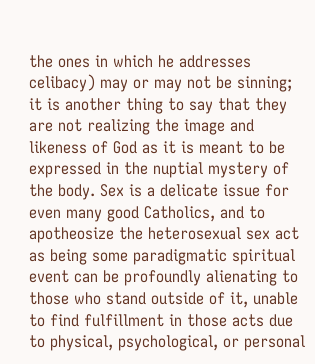the ones in which he addresses celibacy) may or may not be sinning; it is another thing to say that they are not realizing the image and likeness of God as it is meant to be expressed in the nuptial mystery of the body. Sex is a delicate issue for even many good Catholics, and to apotheosize the heterosexual sex act as being some paradigmatic spiritual event can be profoundly alienating to those who stand outside of it, unable to find fulfillment in those acts due to physical, psychological, or personal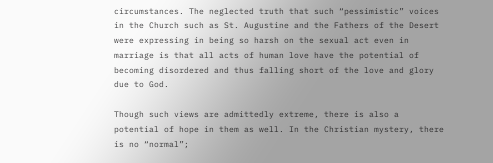circumstances. The neglected truth that such “pessimistic” voices in the Church such as St. Augustine and the Fathers of the Desert were expressing in being so harsh on the sexual act even in marriage is that all acts of human love have the potential of becoming disordered and thus falling short of the love and glory due to God.

Though such views are admittedly extreme, there is also a potential of hope in them as well. In the Christian mystery, there is no “normal”;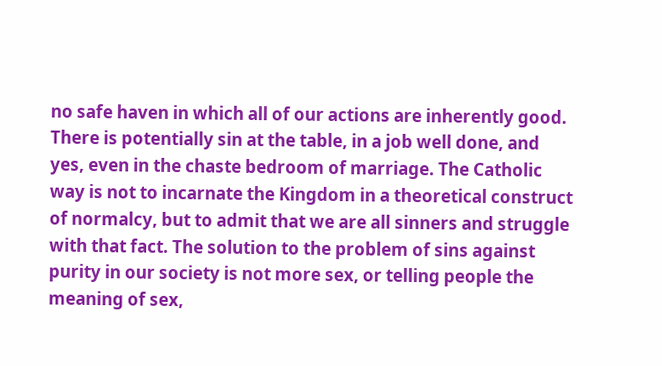no safe haven in which all of our actions are inherently good. There is potentially sin at the table, in a job well done, and yes, even in the chaste bedroom of marriage. The Catholic way is not to incarnate the Kingdom in a theoretical construct of normalcy, but to admit that we are all sinners and struggle with that fact. The solution to the problem of sins against purity in our society is not more sex, or telling people the meaning of sex,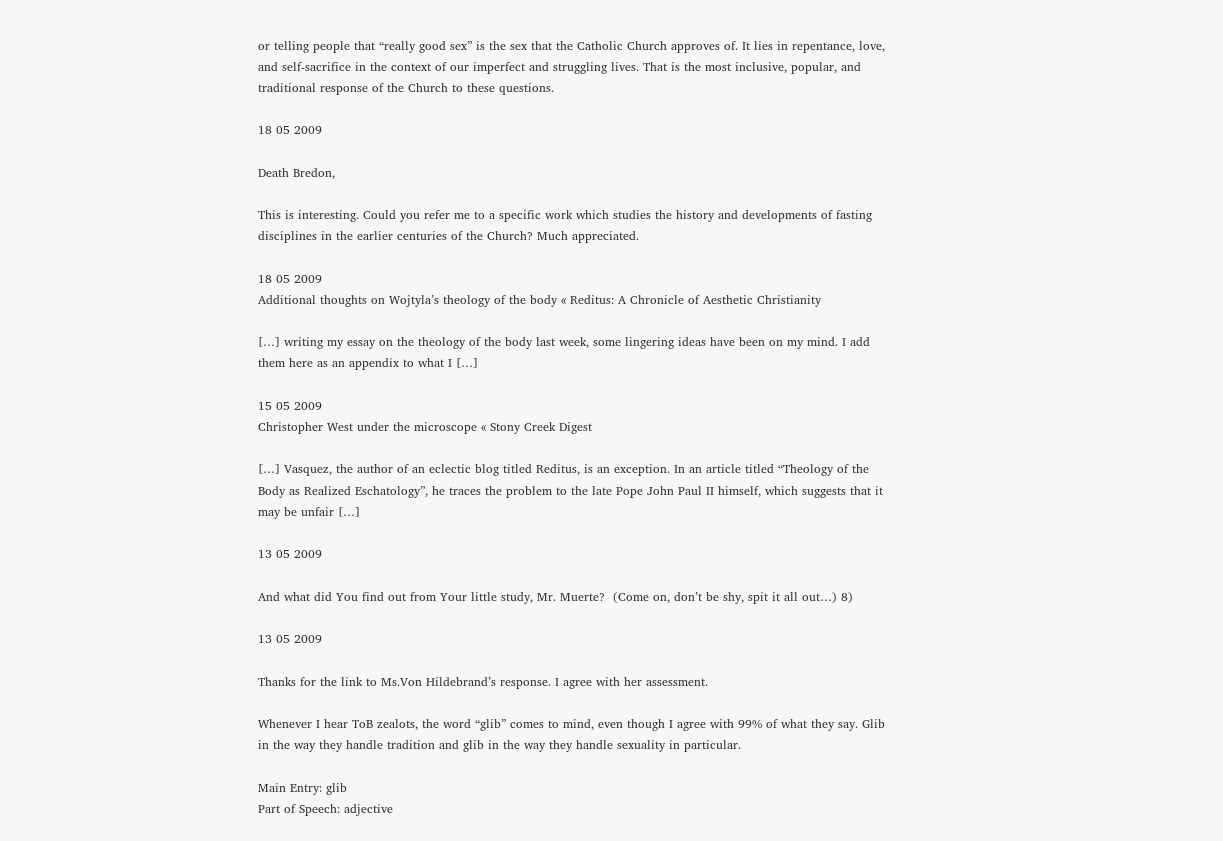or telling people that “really good sex” is the sex that the Catholic Church approves of. It lies in repentance, love, and self-sacrifice in the context of our imperfect and struggling lives. That is the most inclusive, popular, and traditional response of the Church to these questions.

18 05 2009

Death Bredon,

This is interesting. Could you refer me to a specific work which studies the history and developments of fasting disciplines in the earlier centuries of the Church? Much appreciated.

18 05 2009
Additional thoughts on Wojtyla’s theology of the body « Reditus: A Chronicle of Aesthetic Christianity

[…] writing my essay on the theology of the body last week, some lingering ideas have been on my mind. I add them here as an appendix to what I […]

15 05 2009
Christopher West under the microscope « Stony Creek Digest

[…] Vasquez, the author of an eclectic blog titled Reditus, is an exception. In an article titled “Theology of the Body as Realized Eschatology”, he traces the problem to the late Pope John Paul II himself, which suggests that it may be unfair […]

13 05 2009

And what did You find out from Your little study, Mr. Muerte?  (Come on, don’t be shy, spit it all out…) 8)

13 05 2009

Thanks for the link to Ms.Von Hildebrand’s response. I agree with her assessment.

Whenever I hear ToB zealots, the word “glib” comes to mind, even though I agree with 99% of what they say. Glib in the way they handle tradition and glib in the way they handle sexuality in particular.

Main Entry: glib
Part of Speech: adjective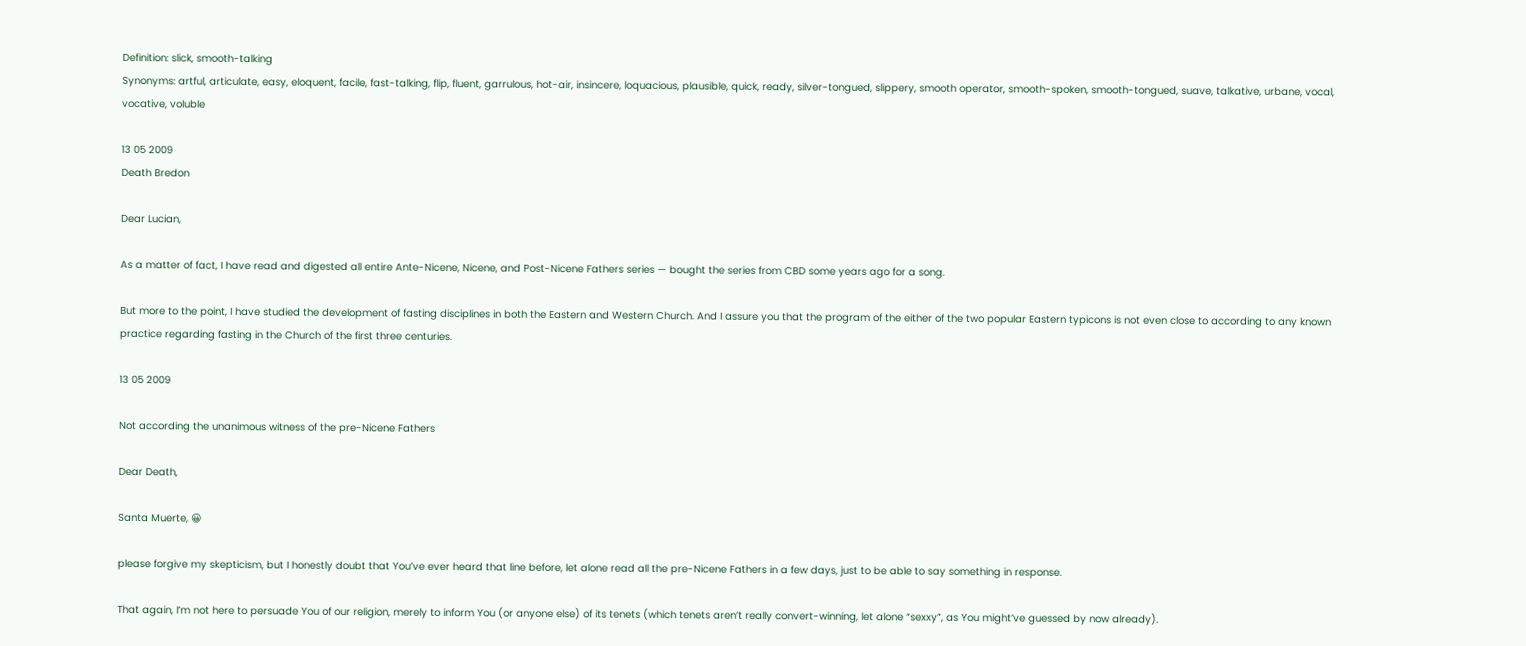Definition: slick, smooth-talking
Synonyms: artful, articulate, easy, eloquent, facile, fast-talking, flip, fluent, garrulous, hot-air, insincere, loquacious, plausible, quick, ready, silver-tongued, slippery, smooth operator, smooth-spoken, smooth-tongued, suave, talkative, urbane, vocal, vocative, voluble

13 05 2009
Death Bredon

Dear Lucian,

As a matter of fact, I have read and digested all entire Ante-Nicene, Nicene, and Post-Nicene Fathers series — bought the series from CBD some years ago for a song.

But more to the point, I have studied the development of fasting disciplines in both the Eastern and Western Church. And I assure you that the program of the either of the two popular Eastern typicons is not even close to according to any known practice regarding fasting in the Church of the first three centuries.

13 05 2009

Not according the unanimous witness of the pre-Nicene Fathers

Dear Death,

Santa Muerte, 😀

please forgive my skepticism, but I honestly doubt that You’ve ever heard that line before, let alone read all the pre-Nicene Fathers in a few days, just to be able to say something in response.

That again, I’m not here to persuade You of our religion, merely to inform You (or anyone else) of its tenets (which tenets aren’t really convert-winning, let alone “sexxy”, as You might’ve guessed by now already).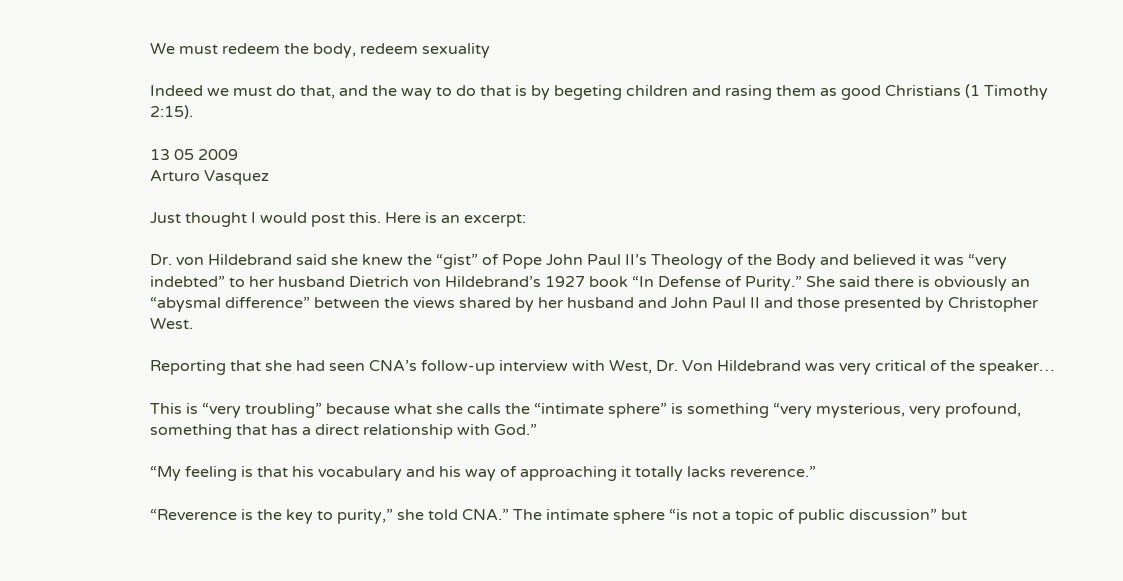We must redeem the body, redeem sexuality

Indeed we must do that, and the way to do that is by begeting children and rasing them as good Christians (1 Timothy 2:15).

13 05 2009
Arturo Vasquez

Just thought I would post this. Here is an excerpt:

Dr. von Hildebrand said she knew the “gist” of Pope John Paul II’s Theology of the Body and believed it was “very indebted” to her husband Dietrich von Hildebrand’s 1927 book “In Defense of Purity.” She said there is obviously an “abysmal difference” between the views shared by her husband and John Paul II and those presented by Christopher West.

Reporting that she had seen CNA’s follow-up interview with West, Dr. Von Hildebrand was very critical of the speaker…

This is “very troubling” because what she calls the “intimate sphere” is something “very mysterious, very profound, something that has a direct relationship with God.”

“My feeling is that his vocabulary and his way of approaching it totally lacks reverence.”

“Reverence is the key to purity,” she told CNA.” The intimate sphere “is not a topic of public discussion” but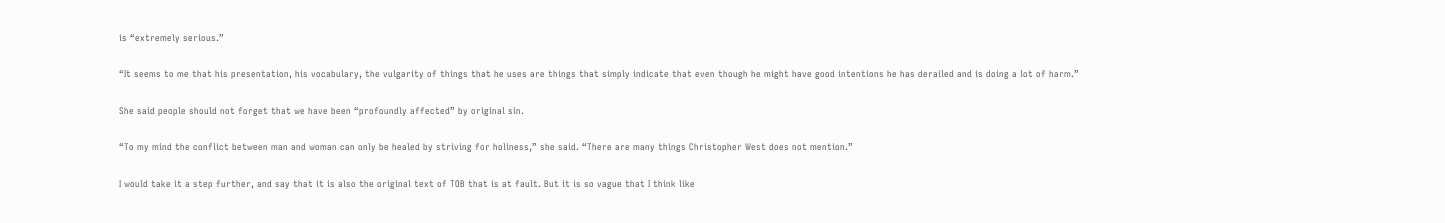is “extremely serious.”

“It seems to me that his presentation, his vocabulary, the vulgarity of things that he uses are things that simply indicate that even though he might have good intentions he has derailed and is doing a lot of harm.”

She said people should not forget that we have been “profoundly affected” by original sin.

“To my mind the conflict between man and woman can only be healed by striving for holiness,” she said. “There are many things Christopher West does not mention.”

I would take it a step further, and say that it is also the original text of TOB that is at fault. But it is so vague that I think like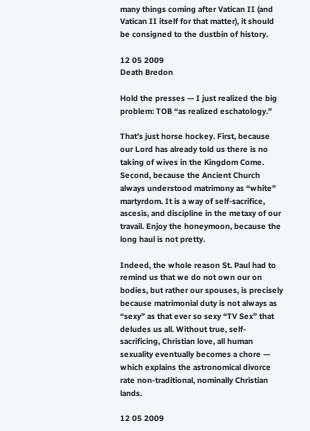many things coming after Vatican II (and Vatican II itself for that matter), it should be consigned to the dustbin of history.

12 05 2009
Death Bredon

Hold the presses — I just realized the big problem: TOB “as realized eschatology.”

That’s just horse hockey. First, because our Lord has already told us there is no taking of wives in the Kingdom Come. Second, because the Ancient Church always understood matrimony as “white” martyrdom. It is a way of self-sacrifice, ascesis, and discipline in the metaxy of our travail. Enjoy the honeymoon, because the long haul is not pretty.

Indeed, the whole reason St. Paul had to remind us that we do not own our on bodies, but rather our spouses, is precisely because matrimonial duty is not always as “sexy” as that ever so sexy “TV Sex” that deludes us all. Without true, self-sacrificing, Christian love, all human sexuality eventually becomes a chore — which explains the astronomical divorce rate non-traditional, nominally Christian lands.

12 05 2009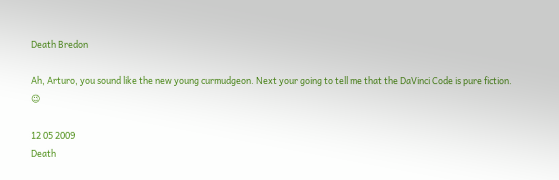Death Bredon

Ah, Arturo, you sound like the new young curmudgeon. Next your going to tell me that the DaVinci Code is pure fiction. 😉

12 05 2009
Death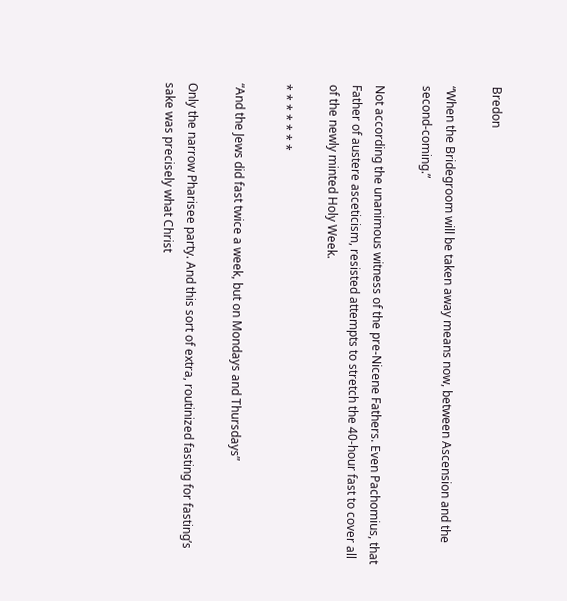Bredon

“When the Bridegroom will be taken away means now, between Ascension and the second-coming.”

Not according the unanimous witness of the pre-Nicene Fathers. Even Pachomius, that Father of austere asceticism, resisted attempts to stretch the 40-hour fast to cover all of the newly minted Holy Week.

* * * * * * *

“And the Jews did fast twice a week, but on Mondays and Thursdays”

Only the narrow Pharisee party. And this sort of extra, routinized fasting for fasting’s sake was precisely what Christ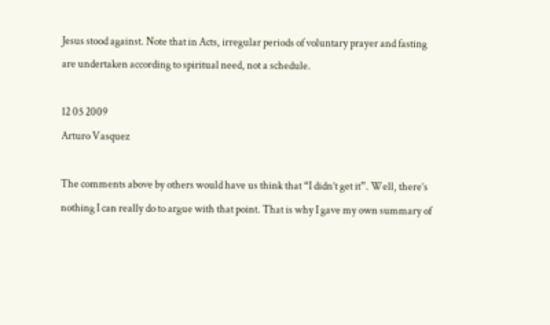Jesus stood against. Note that in Acts, irregular periods of voluntary prayer and fasting are undertaken according to spiritual need, not a schedule.

12 05 2009
Arturo Vasquez

The comments above by others would have us think that “I didn’t get it”. Well, there’s nothing I can really do to argue with that point. That is why I gave my own summary of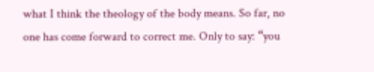what I think the theology of the body means. So far, no one has come forward to correct me. Only to say: “you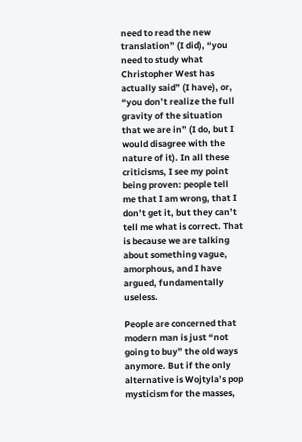need to read the new translation” (I did), “you need to study what Christopher West has actually said” (I have), or, “you don’t realize the full gravity of the situation that we are in” (I do, but I would disagree with the nature of it). In all these criticisms, I see my point being proven: people tell me that I am wrong, that I don’t get it, but they can’t tell me what is correct. That is because we are talking about something vague, amorphous, and I have argued, fundamentally useless.

People are concerned that modern man is just “not going to buy” the old ways anymore. But if the only alternative is Wojtyla’s pop mysticism for the masses,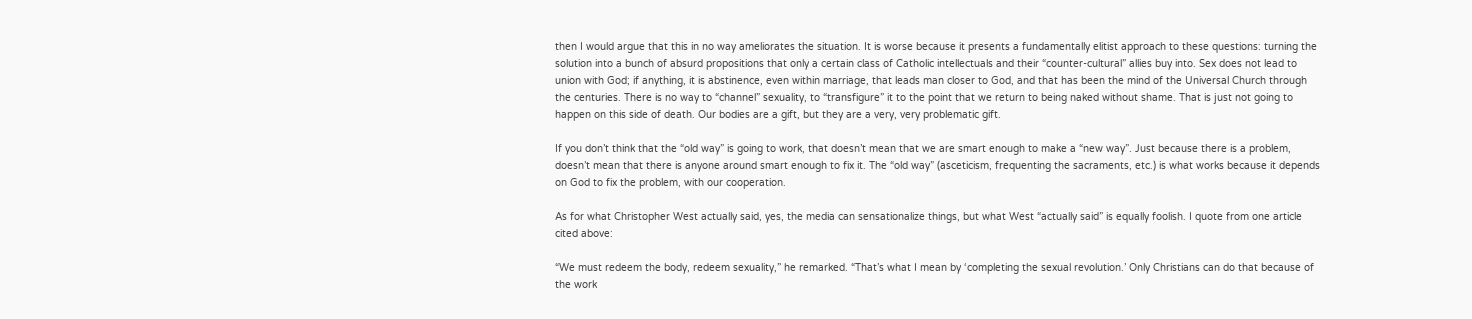then I would argue that this in no way ameliorates the situation. It is worse because it presents a fundamentally elitist approach to these questions: turning the solution into a bunch of absurd propositions that only a certain class of Catholic intellectuals and their “counter-cultural” allies buy into. Sex does not lead to union with God; if anything, it is abstinence, even within marriage, that leads man closer to God, and that has been the mind of the Universal Church through the centuries. There is no way to “channel” sexuality, to “transfigure” it to the point that we return to being naked without shame. That is just not going to happen on this side of death. Our bodies are a gift, but they are a very, very problematic gift.

If you don’t think that the “old way” is going to work, that doesn’t mean that we are smart enough to make a “new way”. Just because there is a problem, doesn’t mean that there is anyone around smart enough to fix it. The “old way” (asceticism, frequenting the sacraments, etc.) is what works because it depends on God to fix the problem, with our cooperation.

As for what Christopher West actually said, yes, the media can sensationalize things, but what West “actually said” is equally foolish. I quote from one article cited above:

“We must redeem the body, redeem sexuality,” he remarked. “That’s what I mean by ‘completing the sexual revolution.’ Only Christians can do that because of the work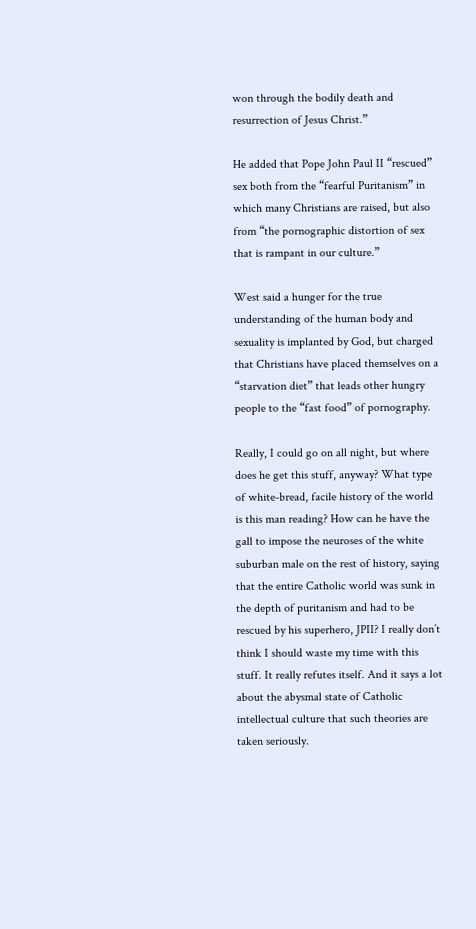won through the bodily death and resurrection of Jesus Christ.”

He added that Pope John Paul II “rescued” sex both from the “fearful Puritanism” in which many Christians are raised, but also from “the pornographic distortion of sex that is rampant in our culture.”

West said a hunger for the true understanding of the human body and sexuality is implanted by God, but charged that Christians have placed themselves on a “starvation diet” that leads other hungry people to the “fast food” of pornography.

Really, I could go on all night, but where does he get this stuff, anyway? What type of white-bread, facile history of the world is this man reading? How can he have the gall to impose the neuroses of the white suburban male on the rest of history, saying that the entire Catholic world was sunk in the depth of puritanism and had to be rescued by his superhero, JPII? I really don’t think I should waste my time with this stuff. It really refutes itself. And it says a lot about the abysmal state of Catholic intellectual culture that such theories are taken seriously.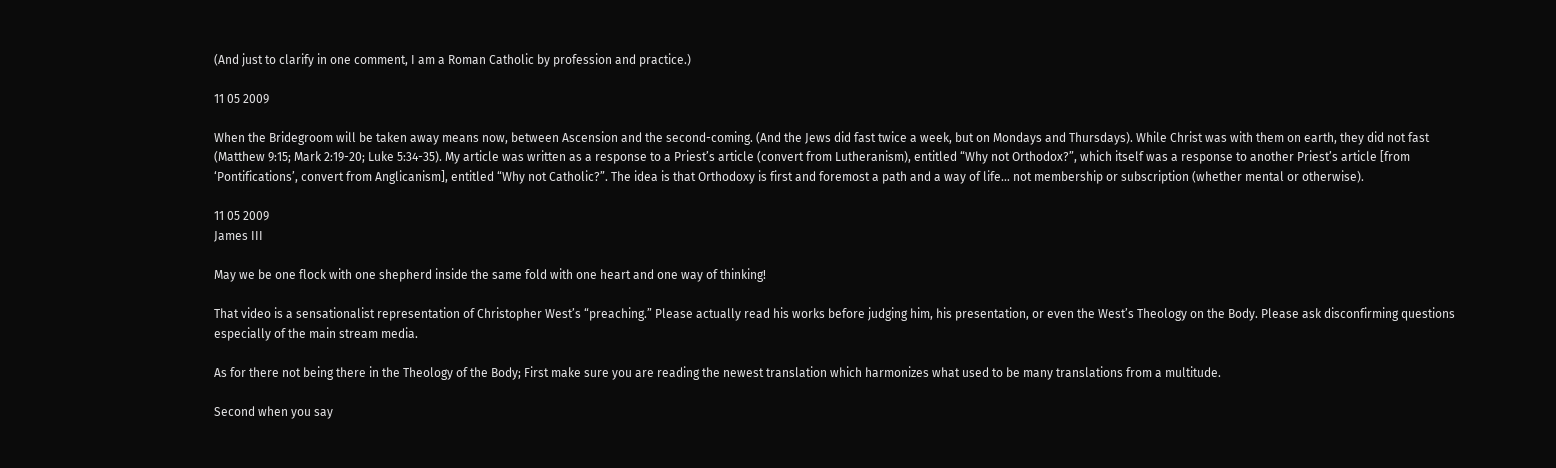(And just to clarify in one comment, I am a Roman Catholic by profession and practice.)

11 05 2009

When the Bridegroom will be taken away means now, between Ascension and the second-coming. (And the Jews did fast twice a week, but on Mondays and Thursdays). While Christ was with them on earth, they did not fast (Matthew 9:15; Mark 2:19-20; Luke 5:34-35). My article was written as a response to a Priest’s article (convert from Lutheranism), entitled “Why not Orthodox?”, which itself was a response to another Priest’s article [from ‘Pontifications’, convert from Anglicanism], entitled “Why not Catholic?”. The idea is that Orthodoxy is first and foremost a path and a way of life… not membership or subscription (whether mental or otherwise).

11 05 2009
James III

May we be one flock with one shepherd inside the same fold with one heart and one way of thinking!

That video is a sensationalist representation of Christopher West’s “preaching.” Please actually read his works before judging him, his presentation, or even the West’s Theology on the Body. Please ask disconfirming questions especially of the main stream media.

As for there not being there in the Theology of the Body; First make sure you are reading the newest translation which harmonizes what used to be many translations from a multitude.

Second when you say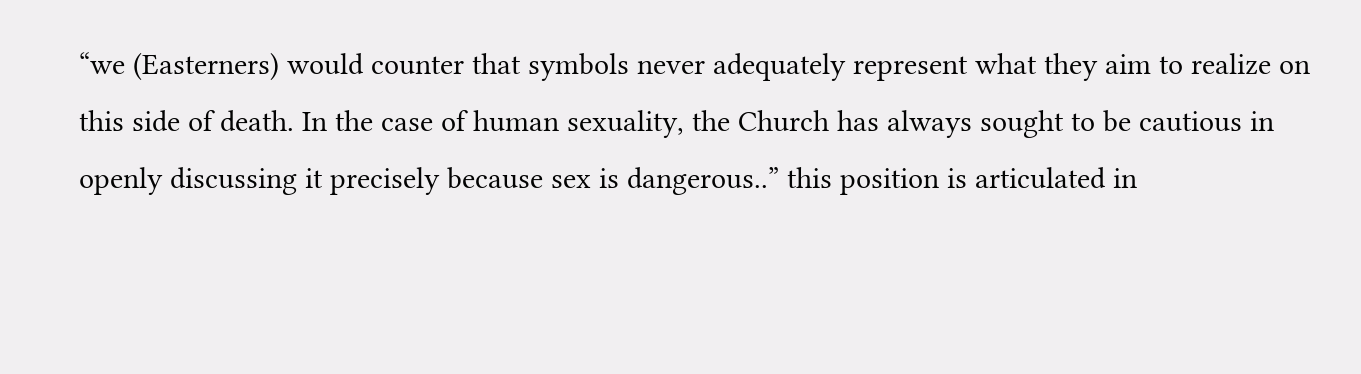“we (Easterners) would counter that symbols never adequately represent what they aim to realize on this side of death. In the case of human sexuality, the Church has always sought to be cautious in openly discussing it precisely because sex is dangerous..” this position is articulated in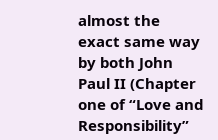almost the exact same way by both John Paul II (Chapter one of “Love and Responsibility”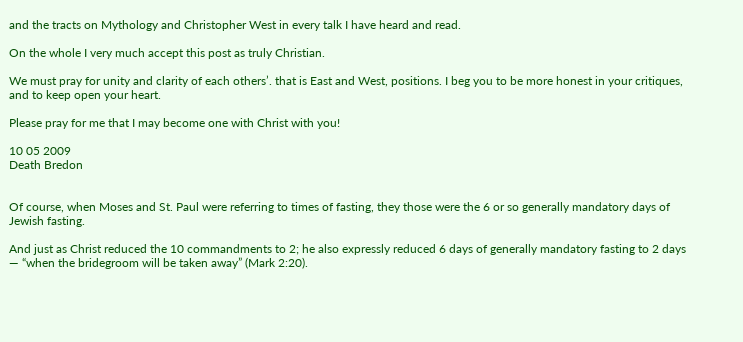and the tracts on Mythology and Christopher West in every talk I have heard and read.

On the whole I very much accept this post as truly Christian.

We must pray for unity and clarity of each others’. that is East and West, positions. I beg you to be more honest in your critiques, and to keep open your heart.

Please pray for me that I may become one with Christ with you!

10 05 2009
Death Bredon


Of course, when Moses and St. Paul were referring to times of fasting, they those were the 6 or so generally mandatory days of Jewish fasting.

And just as Christ reduced the 10 commandments to 2; he also expressly reduced 6 days of generally mandatory fasting to 2 days — “when the bridegroom will be taken away” (Mark 2:20).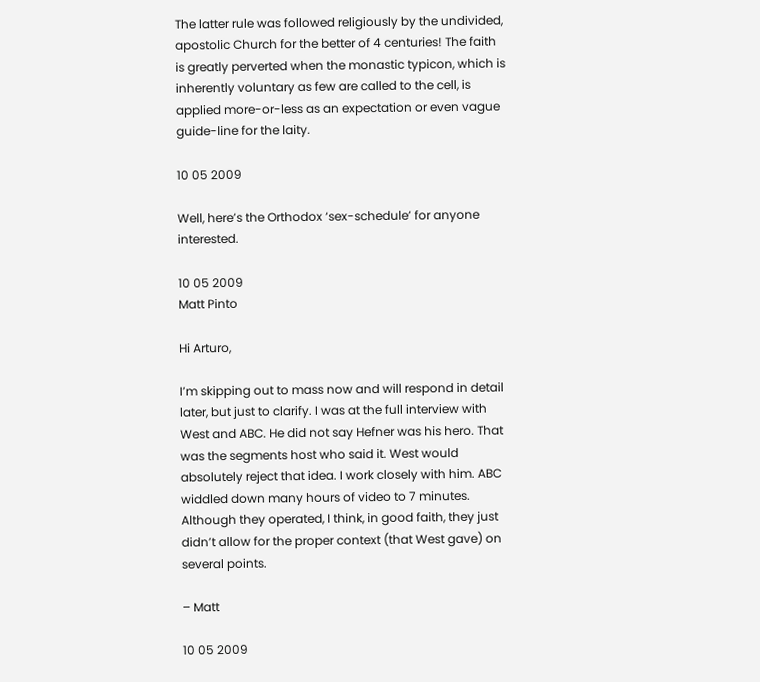The latter rule was followed religiously by the undivided, apostolic Church for the better of 4 centuries! The faith is greatly perverted when the monastic typicon, which is inherently voluntary as few are called to the cell, is applied more-or-less as an expectation or even vague guide-line for the laity.

10 05 2009

Well, here’s the Orthodox ‘sex-schedule’ for anyone interested.

10 05 2009
Matt Pinto

Hi Arturo,

I’m skipping out to mass now and will respond in detail later, but just to clarify. I was at the full interview with West and ABC. He did not say Hefner was his hero. That was the segments host who said it. West would absolutely reject that idea. I work closely with him. ABC widdled down many hours of video to 7 minutes. Although they operated, I think, in good faith, they just didn’t allow for the proper context (that West gave) on several points.

– Matt

10 05 2009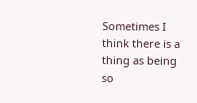Sometimes I think there is a thing as being so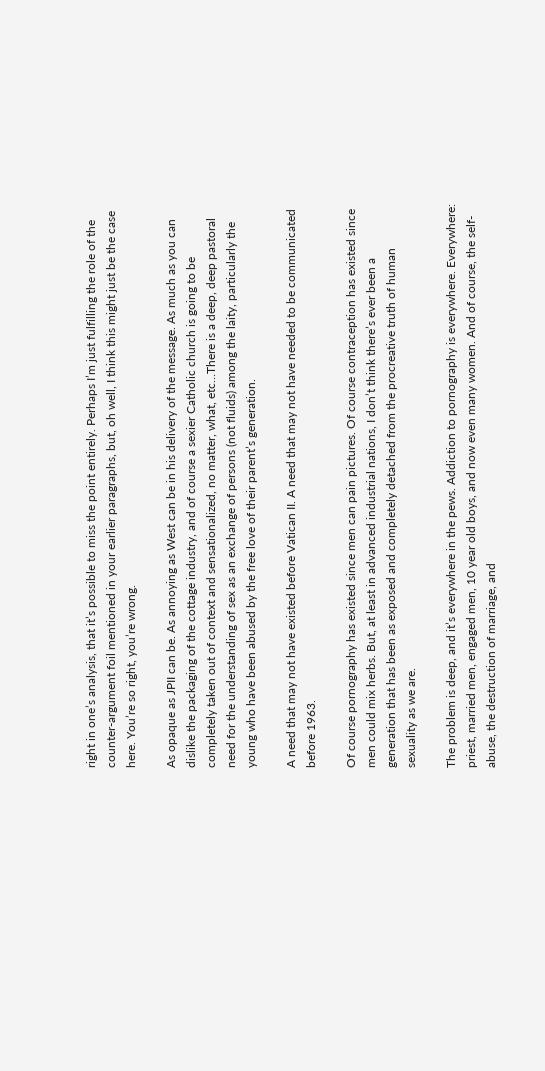right in one’s analysis, that it’s possible to miss the point entirely. Perhaps I’m just fulfilling the role of the counter-argument foil mentioned in your earlier paragraphs, but, oh well, I think this might just be the case here. You’re so right, you’re wrong.

As opaque as JPII can be. As annoying as West can be in his delivery of the message. As much as you can dislike the packaging of the cottage industry, and of course a sexier Catholic church is going to be completely taken out of context and sensationalized, no matter, what, etc…There is a deep, deep pastoral need for the understanding of sex as an exchange of persons (not fluids) among the laity, particularly the young who have been abused by the free love of their parent’s generation.

A need that may not have existed before Vatican II. A need that may not have needed to be communicated before 1963.

Of course pornography has existed since men can pain pictures. Of course contraception has existed since men could mix herbs. But, at least in advanced industrial nations, I don’t think there’s ever been a generation that has been as exposed and completely detached from the procreative truth of human sexuality as we are.

The problem is deep, and it’s everywhere in the pews. Addiction to pornography is everywhere. Everywhere: priest, married men, engaged men, 10 year old boys, and now even many women. And of course, the self-abuse, the destruction of marriage, and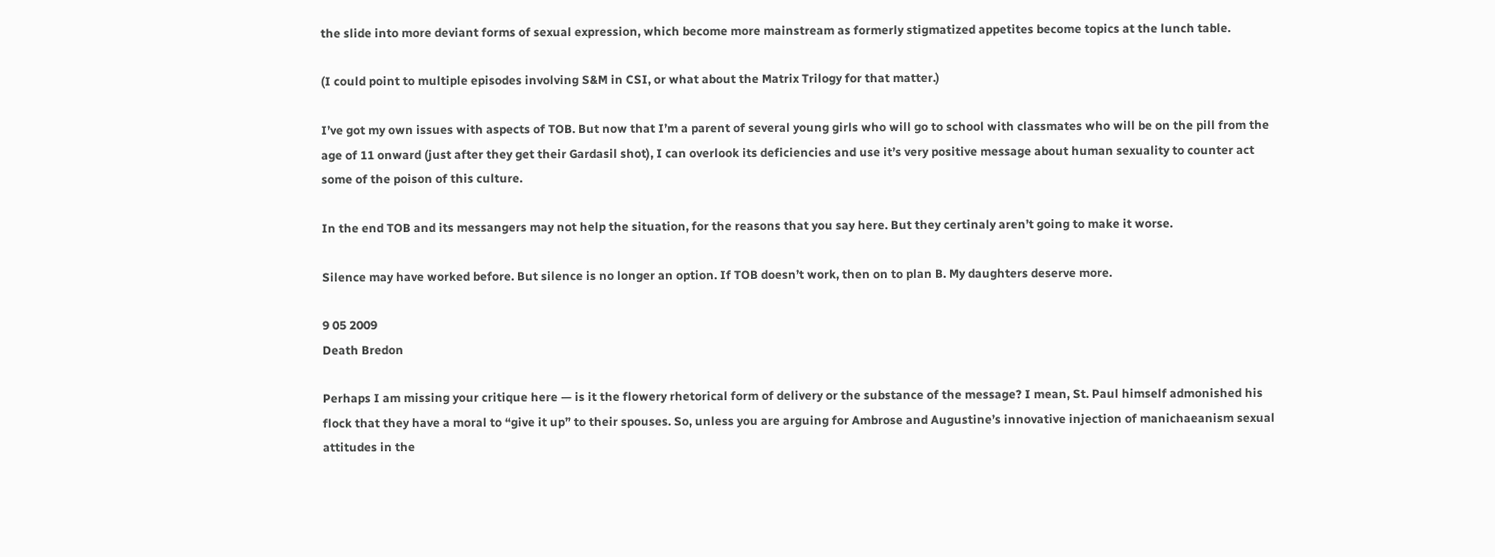the slide into more deviant forms of sexual expression, which become more mainstream as formerly stigmatized appetites become topics at the lunch table.

(I could point to multiple episodes involving S&M in CSI, or what about the Matrix Trilogy for that matter.)

I’ve got my own issues with aspects of TOB. But now that I’m a parent of several young girls who will go to school with classmates who will be on the pill from the age of 11 onward (just after they get their Gardasil shot), I can overlook its deficiencies and use it’s very positive message about human sexuality to counter act some of the poison of this culture.

In the end TOB and its messangers may not help the situation, for the reasons that you say here. But they certinaly aren’t going to make it worse.

Silence may have worked before. But silence is no longer an option. If TOB doesn’t work, then on to plan B. My daughters deserve more.

9 05 2009
Death Bredon

Perhaps I am missing your critique here — is it the flowery rhetorical form of delivery or the substance of the message? I mean, St. Paul himself admonished his flock that they have a moral to “give it up” to their spouses. So, unless you are arguing for Ambrose and Augustine’s innovative injection of manichaeanism sexual attitudes in the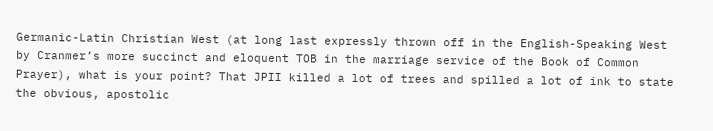Germanic-Latin Christian West (at long last expressly thrown off in the English-Speaking West by Cranmer’s more succinct and eloquent TOB in the marriage service of the Book of Common Prayer), what is your point? That JPII killed a lot of trees and spilled a lot of ink to state the obvious, apostolic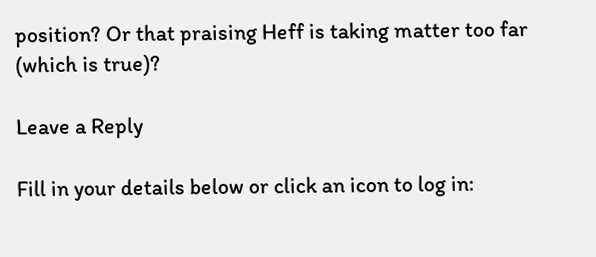position? Or that praising Heff is taking matter too far (which is true)?

Leave a Reply

Fill in your details below or click an icon to log in: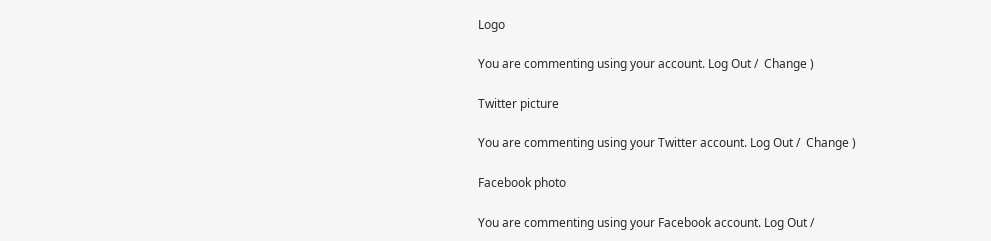Logo

You are commenting using your account. Log Out /  Change )

Twitter picture

You are commenting using your Twitter account. Log Out /  Change )

Facebook photo

You are commenting using your Facebook account. Log Out /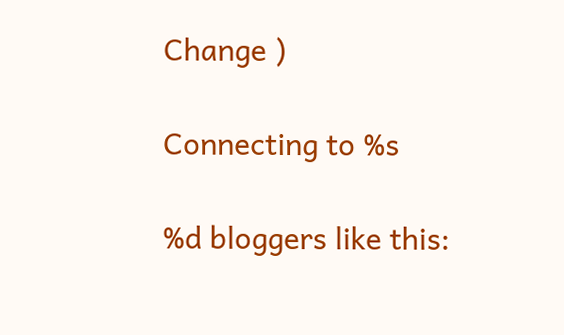Change )

Connecting to %s

%d bloggers like this: